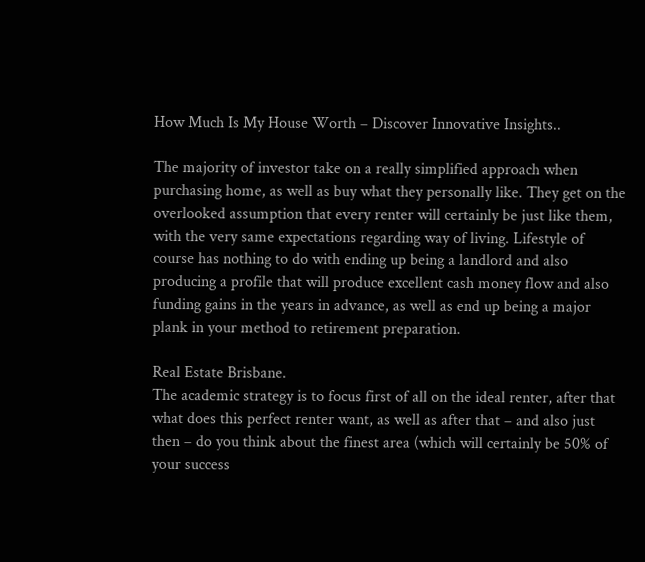How Much Is My House Worth – Discover Innovative Insights..

The majority of investor take on a really simplified approach when purchasing home, as well as buy what they personally like. They get on the overlooked assumption that every renter will certainly be just like them, with the very same expectations regarding way of living. Lifestyle of course has nothing to do with ending up being a landlord and also producing a profile that will produce excellent cash money flow and also funding gains in the years in advance, as well as end up being a major plank in your method to retirement preparation.

Real Estate Brisbane.
The academic strategy is to focus first of all on the ideal renter, after that what does this perfect renter want, as well as after that – and also just then – do you think about the finest area (which will certainly be 50% of your success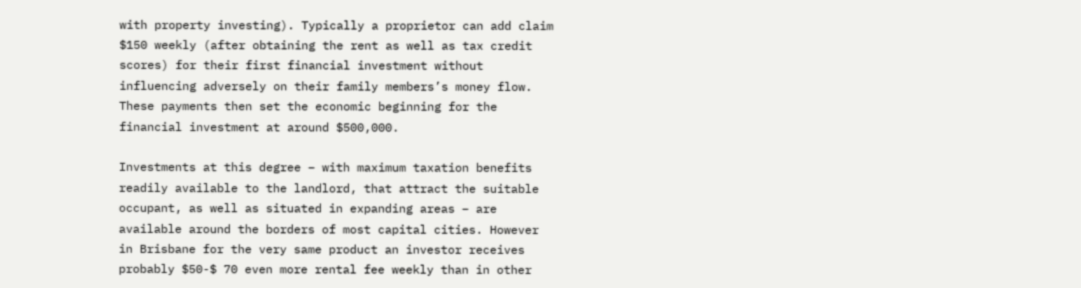with property investing). Typically a proprietor can add claim $150 weekly (after obtaining the rent as well as tax credit scores) for their first financial investment without influencing adversely on their family members’s money flow. These payments then set the economic beginning for the financial investment at around $500,000.

Investments at this degree – with maximum taxation benefits readily available to the landlord, that attract the suitable occupant, as well as situated in expanding areas – are available around the borders of most capital cities. However in Brisbane for the very same product an investor receives probably $50-$ 70 even more rental fee weekly than in other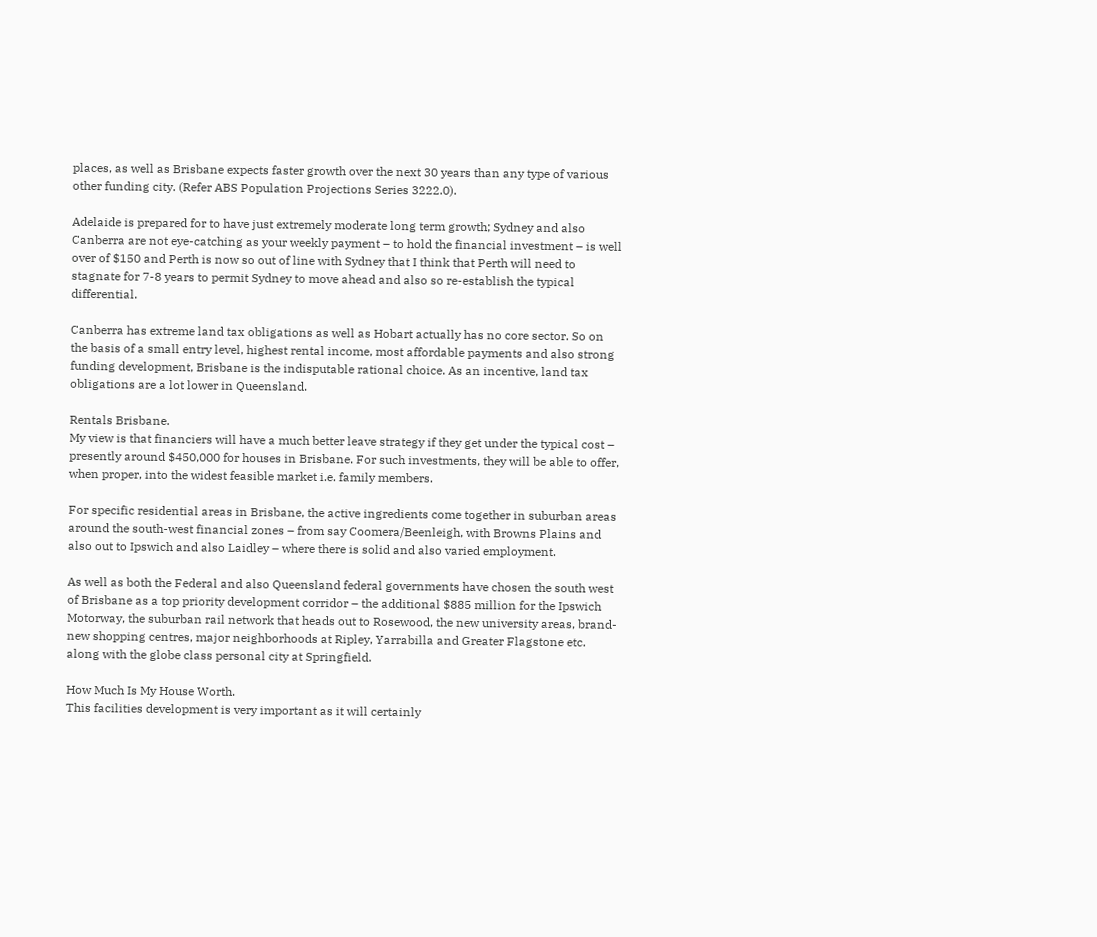places, as well as Brisbane expects faster growth over the next 30 years than any type of various other funding city. (Refer ABS Population Projections Series 3222.0).

Adelaide is prepared for to have just extremely moderate long term growth; Sydney and also Canberra are not eye-catching as your weekly payment – to hold the financial investment – is well over of $150 and Perth is now so out of line with Sydney that I think that Perth will need to stagnate for 7-8 years to permit Sydney to move ahead and also so re-establish the typical differential.

Canberra has extreme land tax obligations as well as Hobart actually has no core sector. So on the basis of a small entry level, highest rental income, most affordable payments and also strong funding development, Brisbane is the indisputable rational choice. As an incentive, land tax obligations are a lot lower in Queensland.

Rentals Brisbane.
My view is that financiers will have a much better leave strategy if they get under the typical cost – presently around $450,000 for houses in Brisbane. For such investments, they will be able to offer, when proper, into the widest feasible market i.e. family members.

For specific residential areas in Brisbane, the active ingredients come together in suburban areas around the south-west financial zones – from say Coomera/Beenleigh, with Browns Plains and also out to Ipswich and also Laidley – where there is solid and also varied employment.

As well as both the Federal and also Queensland federal governments have chosen the south west of Brisbane as a top priority development corridor – the additional $885 million for the Ipswich Motorway, the suburban rail network that heads out to Rosewood, the new university areas, brand-new shopping centres, major neighborhoods at Ripley, Yarrabilla and Greater Flagstone etc. along with the globe class personal city at Springfield.

How Much Is My House Worth.
This facilities development is very important as it will certainly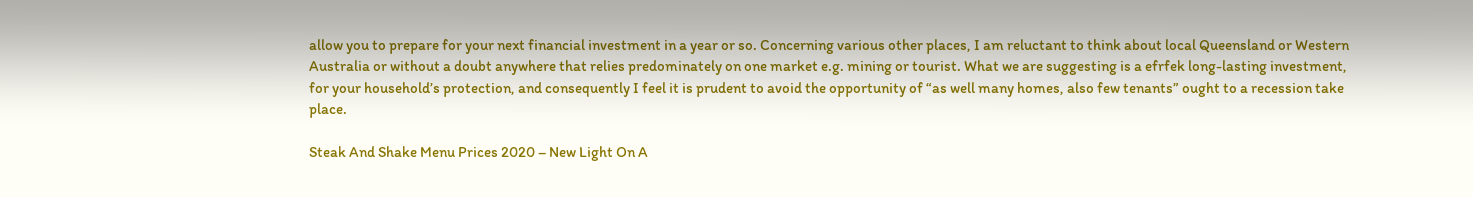allow you to prepare for your next financial investment in a year or so. Concerning various other places, I am reluctant to think about local Queensland or Western Australia or without a doubt anywhere that relies predominately on one market e.g. mining or tourist. What we are suggesting is a efrfek long-lasting investment, for your household’s protection, and consequently I feel it is prudent to avoid the opportunity of “as well many homes, also few tenants” ought to a recession take place.

Steak And Shake Menu Prices 2020 – New Light On A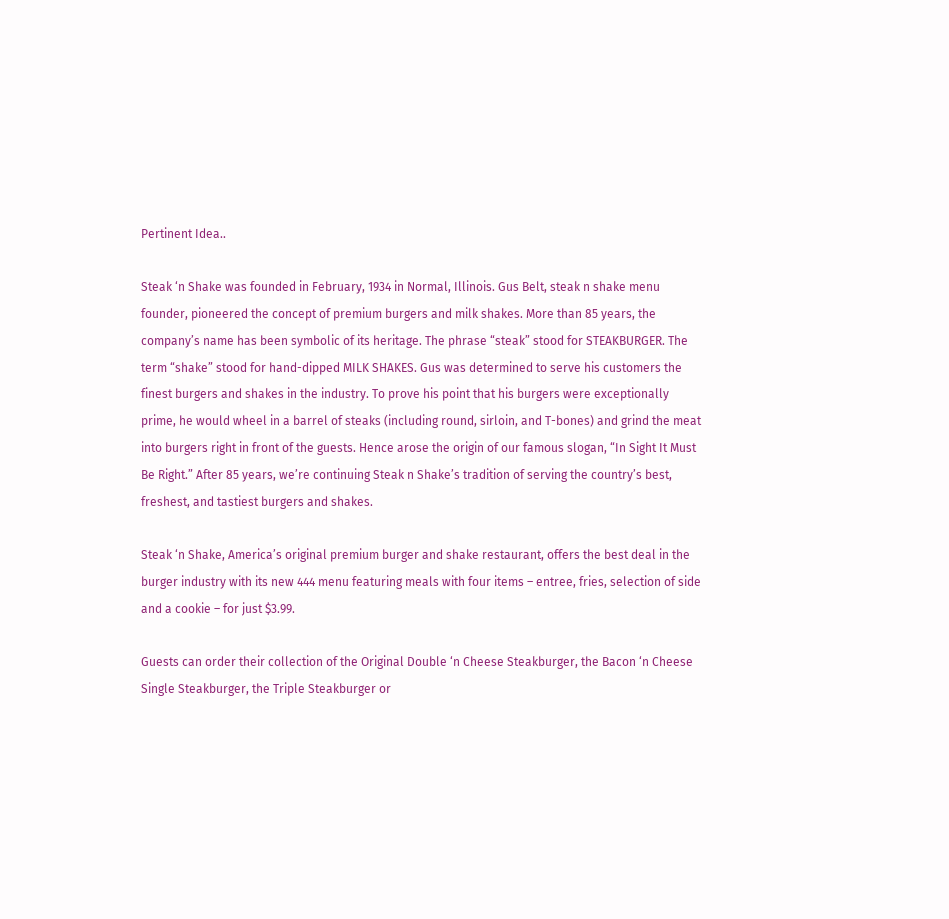Pertinent Idea..

Steak ‘n Shake was founded in February, 1934 in Normal, Illinois. Gus Belt, steak n shake menu founder, pioneered the concept of premium burgers and milk shakes. More than 85 years, the company’s name has been symbolic of its heritage. The phrase “steak” stood for STEAKBURGER. The term “shake” stood for hand-dipped MILK SHAKES. Gus was determined to serve his customers the finest burgers and shakes in the industry. To prove his point that his burgers were exceptionally prime, he would wheel in a barrel of steaks (including round, sirloin, and T-bones) and grind the meat into burgers right in front of the guests. Hence arose the origin of our famous slogan, “In Sight It Must Be Right.” After 85 years, we’re continuing Steak n Shake’s tradition of serving the country’s best, freshest, and tastiest burgers and shakes.

Steak ‘n Shake, America’s original premium burger and shake restaurant, offers the best deal in the burger industry with its new 444 menu featuring meals with four items – entree, fries, selection of side and a cookie – for just $3.99.

Guests can order their collection of the Original Double ‘n Cheese Steakburger, the Bacon ‘n Cheese Single Steakburger, the Triple Steakburger or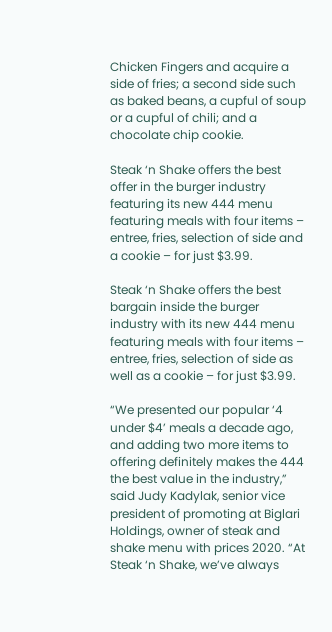Chicken Fingers and acquire a side of fries; a second side such as baked beans, a cupful of soup or a cupful of chili; and a chocolate chip cookie.

Steak ‘n Shake offers the best offer in the burger industry featuring its new 444 menu featuring meals with four items – entree, fries, selection of side and a cookie – for just $3.99.

Steak ‘n Shake offers the best bargain inside the burger industry with its new 444 menu featuring meals with four items – entree, fries, selection of side as well as a cookie – for just $3.99.

“We presented our popular ‘4 under $4’ meals a decade ago, and adding two more items to offering definitely makes the 444 the best value in the industry,” said Judy Kadylak, senior vice president of promoting at Biglari Holdings, owner of steak and shake menu with prices 2020. “At Steak ‘n Shake, we’ve always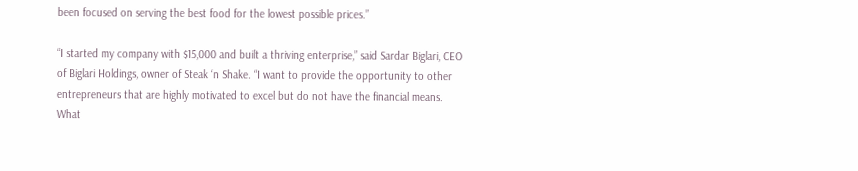been focused on serving the best food for the lowest possible prices.”

“I started my company with $15,000 and built a thriving enterprise,” said Sardar Biglari, CEO of Biglari Holdings, owner of Steak ‘n Shake. “I want to provide the opportunity to other entrepreneurs that are highly motivated to excel but do not have the financial means. What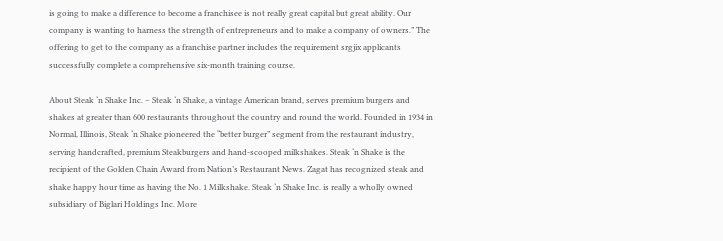is going to make a difference to become a franchisee is not really great capital but great ability. Our company is wanting to harness the strength of entrepreneurs and to make a company of owners.” The offering to get to the company as a franchise partner includes the requirement srgjix applicants successfully complete a comprehensive six-month training course.

About Steak ‘n Shake Inc. – Steak ‘n Shake, a vintage American brand, serves premium burgers and shakes at greater than 600 restaurants throughout the country and round the world. Founded in 1934 in Normal, Illinois, Steak ‘n Shake pioneered the “better burger” segment from the restaurant industry, serving handcrafted, premium Steakburgers and hand-scooped milkshakes. Steak ‘n Shake is the recipient of the Golden Chain Award from Nation’s Restaurant News. Zagat has recognized steak and shake happy hour time as having the No. 1 Milkshake. Steak ‘n Shake Inc. is really a wholly owned subsidiary of Biglari Holdings Inc. More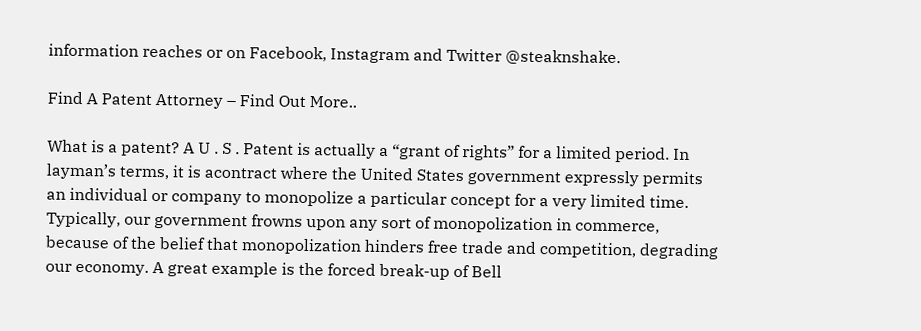information reaches or on Facebook, Instagram and Twitter @steaknshake.

Find A Patent Attorney – Find Out More..

What is a patent? A U . S . Patent is actually a “grant of rights” for a limited period. In layman’s terms, it is acontract where the United States government expressly permits an individual or company to monopolize a particular concept for a very limited time. Typically, our government frowns upon any sort of monopolization in commerce, because of the belief that monopolization hinders free trade and competition, degrading our economy. A great example is the forced break-up of Bell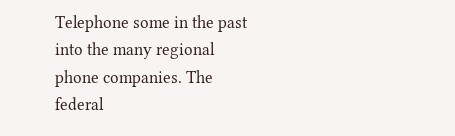Telephone some in the past into the many regional phone companies. The federal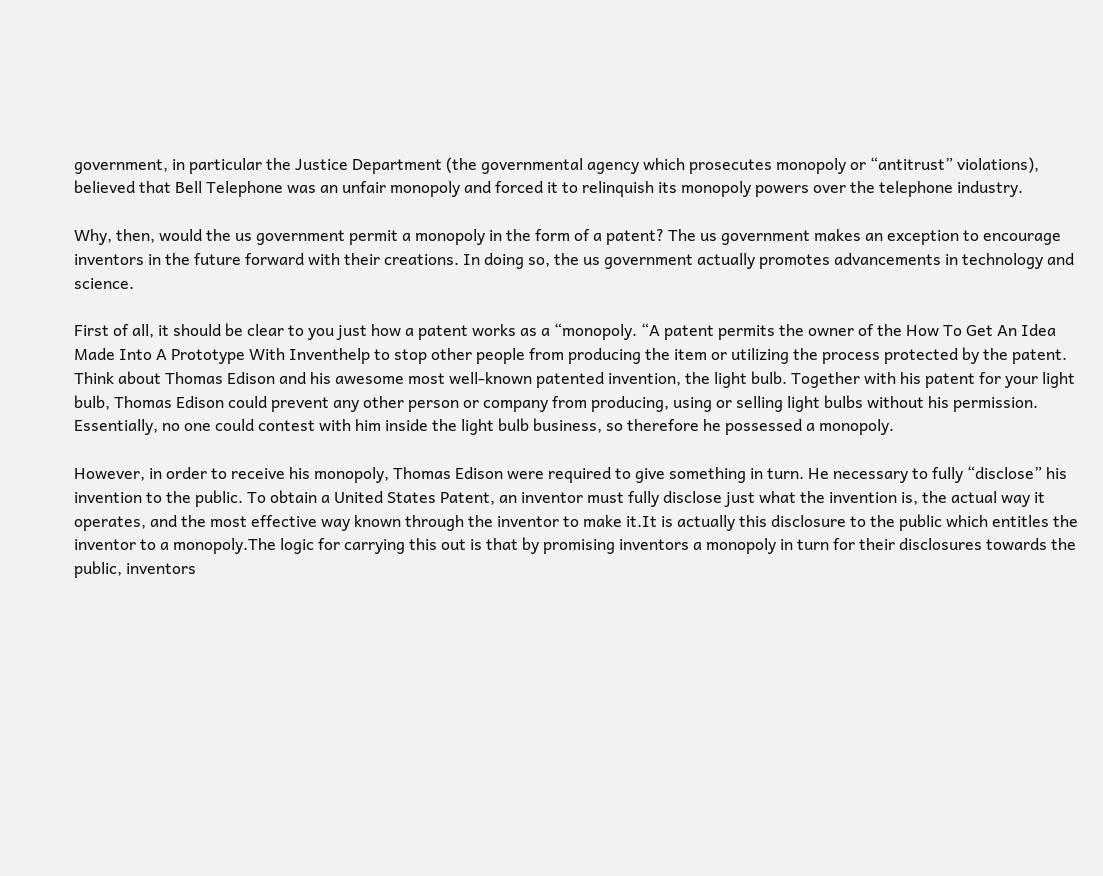government, in particular the Justice Department (the governmental agency which prosecutes monopoly or “antitrust” violations), believed that Bell Telephone was an unfair monopoly and forced it to relinquish its monopoly powers over the telephone industry.

Why, then, would the us government permit a monopoly in the form of a patent? The us government makes an exception to encourage inventors in the future forward with their creations. In doing so, the us government actually promotes advancements in technology and science.

First of all, it should be clear to you just how a patent works as a “monopoly. “A patent permits the owner of the How To Get An Idea Made Into A Prototype With Inventhelp to stop other people from producing the item or utilizing the process protected by the patent. Think about Thomas Edison and his awesome most well-known patented invention, the light bulb. Together with his patent for your light bulb, Thomas Edison could prevent any other person or company from producing, using or selling light bulbs without his permission. Essentially, no one could contest with him inside the light bulb business, so therefore he possessed a monopoly.

However, in order to receive his monopoly, Thomas Edison were required to give something in turn. He necessary to fully “disclose” his invention to the public. To obtain a United States Patent, an inventor must fully disclose just what the invention is, the actual way it operates, and the most effective way known through the inventor to make it.It is actually this disclosure to the public which entitles the inventor to a monopoly.The logic for carrying this out is that by promising inventors a monopoly in turn for their disclosures towards the public, inventors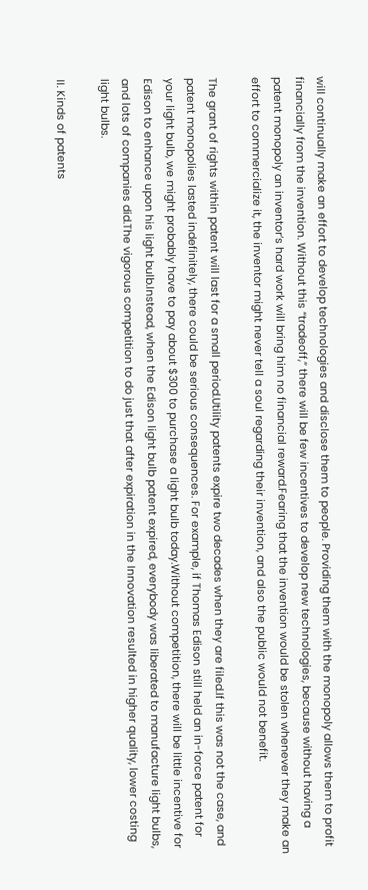will continually make an effort to develop technologies and disclose them to people. Providing them with the monopoly allows them to profit financially from the invention. Without this “tradeoff,” there will be few incentives to develop new technologies, because without having a patent monopoly an inventor’s hard work will bring him no financial reward.Fearing that the invention would be stolen whenever they make an effort to commercialize it, the inventor might never tell a soul regarding their invention, and also the public would not benefit.

The grant of rights within patent will last for a small period.Utility patents expire two decades when they are filed.If this was not the case, and patent monopolies lasted indefinitely, there could be serious consequences. For example, if Thomas Edison still held an in-force patent for your light bulb, we might probably have to pay about $300 to purchase a light bulb today.Without competition, there will be little incentive for Edison to enhance upon his light bulb.Instead, when the Edison light bulb patent expired, everybody was liberated to manufacture light bulbs, and lots of companies did.The vigorous competition to do just that after expiration in the Innovation resulted in higher quality, lower costing light bulbs.

II. Kinds of patents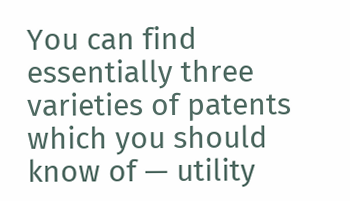You can find essentially three varieties of patents which you should know of — utility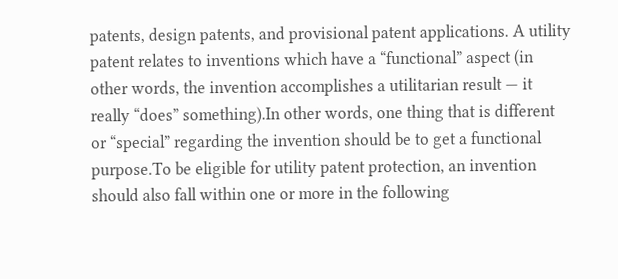patents, design patents, and provisional patent applications. A utility patent relates to inventions which have a “functional” aspect (in other words, the invention accomplishes a utilitarian result — it really “does” something).In other words, one thing that is different or “special” regarding the invention should be to get a functional purpose.To be eligible for utility patent protection, an invention should also fall within one or more in the following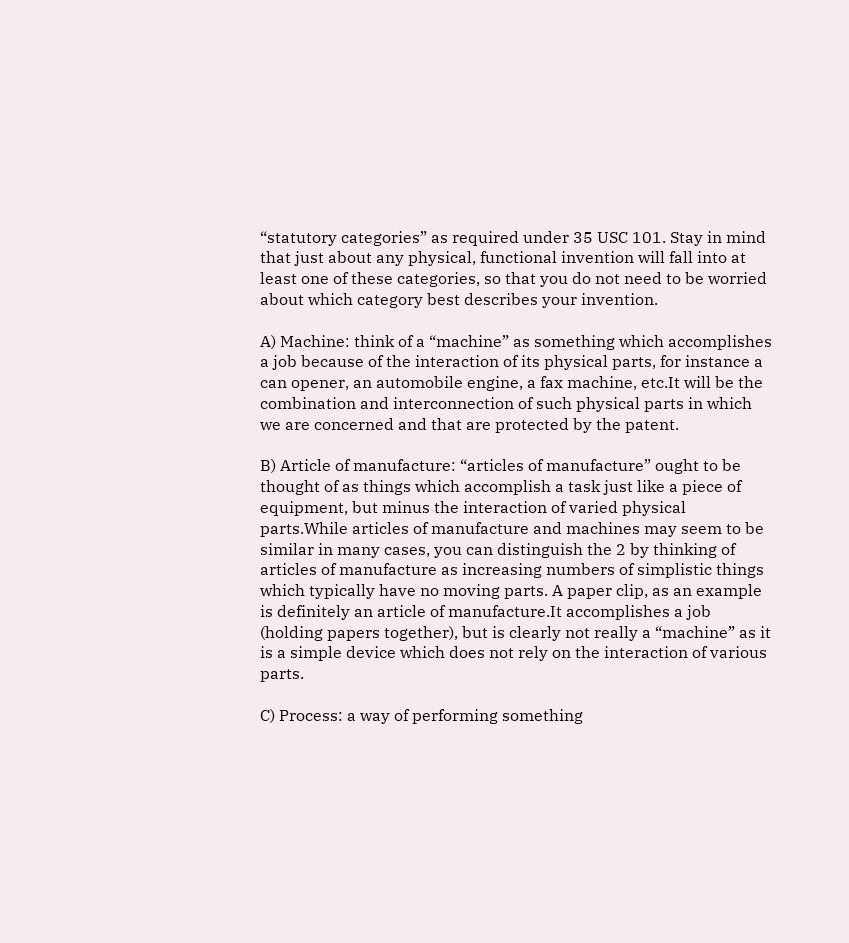“statutory categories” as required under 35 USC 101. Stay in mind that just about any physical, functional invention will fall into at least one of these categories, so that you do not need to be worried about which category best describes your invention.

A) Machine: think of a “machine” as something which accomplishes a job because of the interaction of its physical parts, for instance a can opener, an automobile engine, a fax machine, etc.It will be the combination and interconnection of such physical parts in which we are concerned and that are protected by the patent.

B) Article of manufacture: “articles of manufacture” ought to be thought of as things which accomplish a task just like a piece of equipment, but minus the interaction of varied physical parts.While articles of manufacture and machines may seem to be similar in many cases, you can distinguish the 2 by thinking of articles of manufacture as increasing numbers of simplistic things which typically have no moving parts. A paper clip, as an example is definitely an article of manufacture.It accomplishes a job (holding papers together), but is clearly not really a “machine” as it is a simple device which does not rely on the interaction of various parts.

C) Process: a way of performing something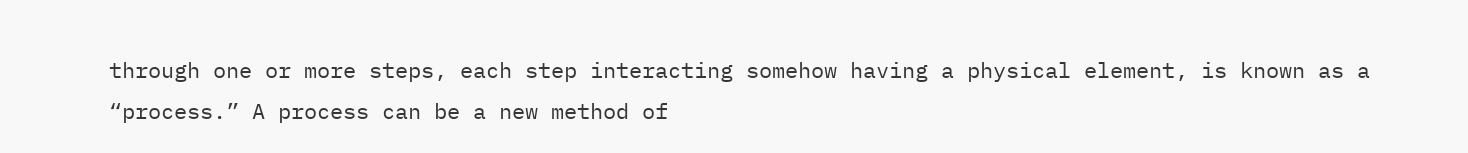through one or more steps, each step interacting somehow having a physical element, is known as a “process.” A process can be a new method of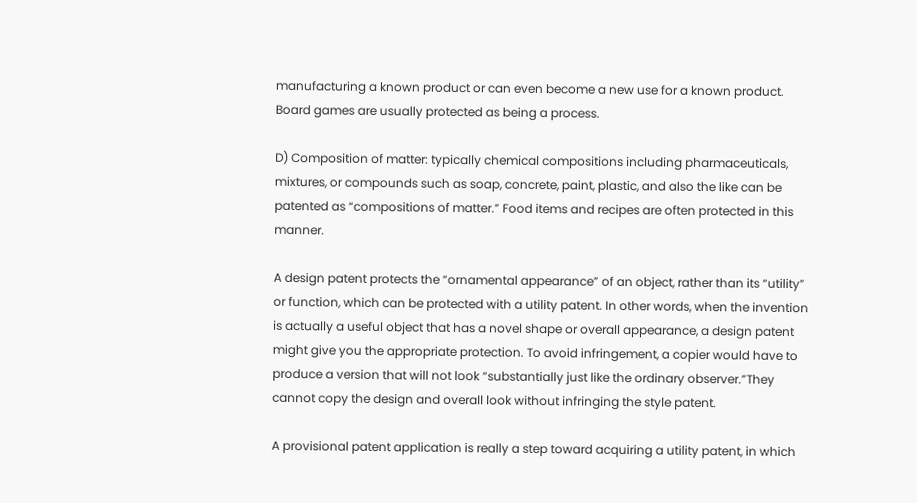manufacturing a known product or can even become a new use for a known product. Board games are usually protected as being a process.

D) Composition of matter: typically chemical compositions including pharmaceuticals, mixtures, or compounds such as soap, concrete, paint, plastic, and also the like can be patented as “compositions of matter.” Food items and recipes are often protected in this manner.

A design patent protects the “ornamental appearance” of an object, rather than its “utility” or function, which can be protected with a utility patent. In other words, when the invention is actually a useful object that has a novel shape or overall appearance, a design patent might give you the appropriate protection. To avoid infringement, a copier would have to produce a version that will not look “substantially just like the ordinary observer.”They cannot copy the design and overall look without infringing the style patent.

A provisional patent application is really a step toward acquiring a utility patent, in which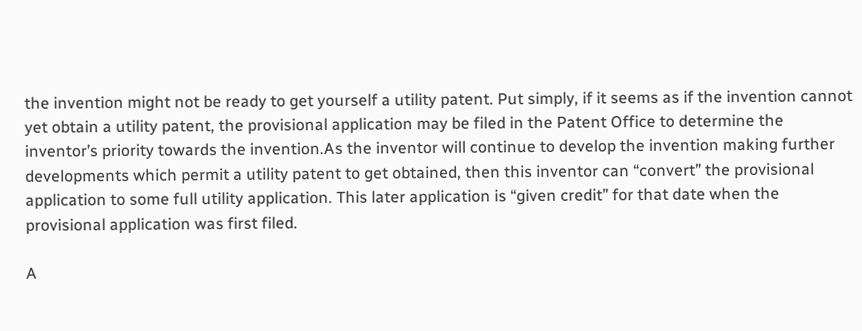the invention might not be ready to get yourself a utility patent. Put simply, if it seems as if the invention cannot yet obtain a utility patent, the provisional application may be filed in the Patent Office to determine the inventor’s priority towards the invention.As the inventor will continue to develop the invention making further developments which permit a utility patent to get obtained, then this inventor can “convert” the provisional application to some full utility application. This later application is “given credit” for that date when the provisional application was first filed.

A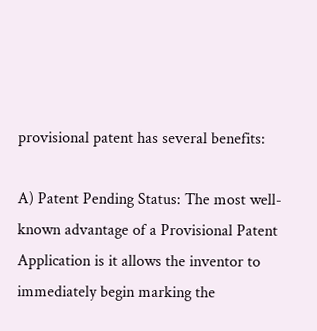provisional patent has several benefits:

A) Patent Pending Status: The most well-known advantage of a Provisional Patent Application is it allows the inventor to immediately begin marking the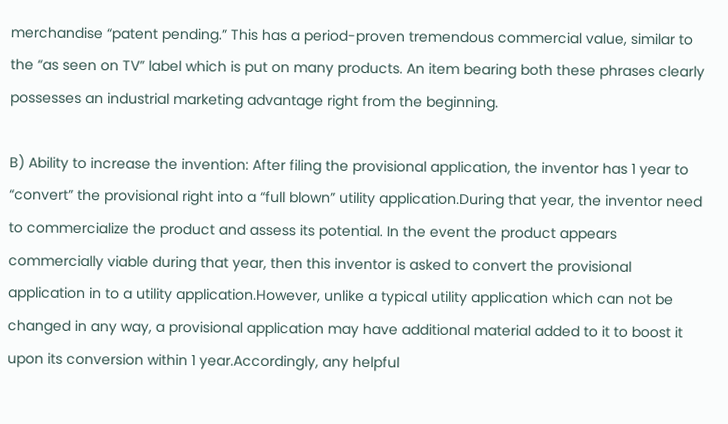merchandise “patent pending.” This has a period-proven tremendous commercial value, similar to the “as seen on TV” label which is put on many products. An item bearing both these phrases clearly possesses an industrial marketing advantage right from the beginning.

B) Ability to increase the invention: After filing the provisional application, the inventor has 1 year to “convert” the provisional right into a “full blown” utility application.During that year, the inventor need to commercialize the product and assess its potential. In the event the product appears commercially viable during that year, then this inventor is asked to convert the provisional application in to a utility application.However, unlike a typical utility application which can not be changed in any way, a provisional application may have additional material added to it to boost it upon its conversion within 1 year.Accordingly, any helpful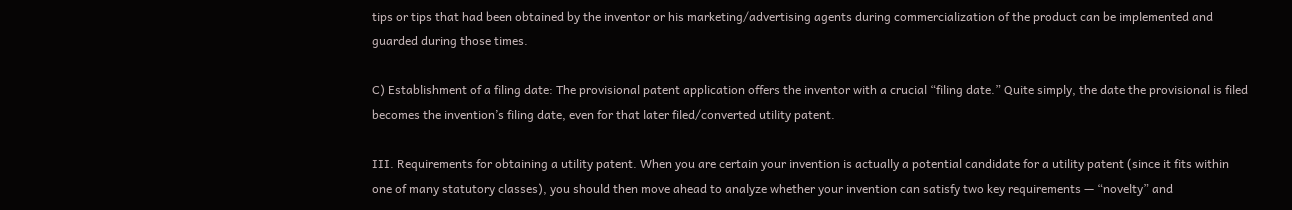tips or tips that had been obtained by the inventor or his marketing/advertising agents during commercialization of the product can be implemented and guarded during those times.

C) Establishment of a filing date: The provisional patent application offers the inventor with a crucial “filing date.” Quite simply, the date the provisional is filed becomes the invention’s filing date, even for that later filed/converted utility patent.

III. Requirements for obtaining a utility patent. When you are certain your invention is actually a potential candidate for a utility patent (since it fits within one of many statutory classes), you should then move ahead to analyze whether your invention can satisfy two key requirements — “novelty” and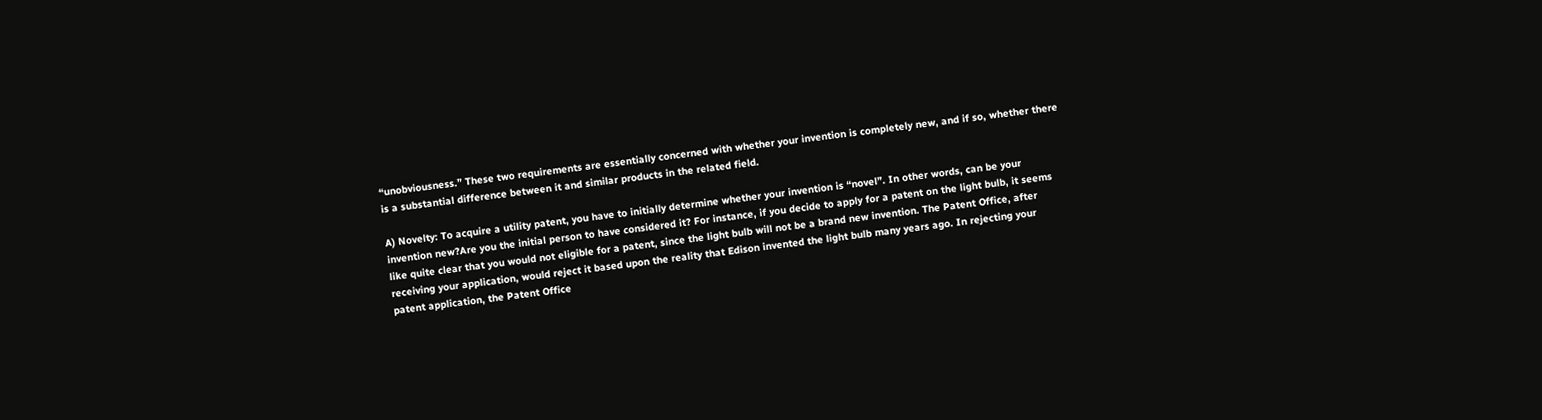“unobviousness.” These two requirements are essentially concerned with whether your invention is completely new, and if so, whether there is a substantial difference between it and similar products in the related field.

A) Novelty: To acquire a utility patent, you have to initially determine whether your invention is “novel”. In other words, can be your invention new?Are you the initial person to have considered it? For instance, if you decide to apply for a patent on the light bulb, it seems like quite clear that you would not eligible for a patent, since the light bulb will not be a brand new invention. The Patent Office, after receiving your application, would reject it based upon the reality that Edison invented the light bulb many years ago. In rejecting your patent application, the Patent Office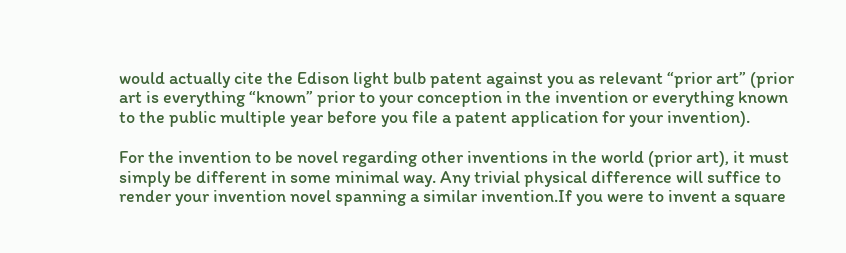would actually cite the Edison light bulb patent against you as relevant “prior art” (prior art is everything “known” prior to your conception in the invention or everything known to the public multiple year before you file a patent application for your invention).

For the invention to be novel regarding other inventions in the world (prior art), it must simply be different in some minimal way. Any trivial physical difference will suffice to render your invention novel spanning a similar invention.If you were to invent a square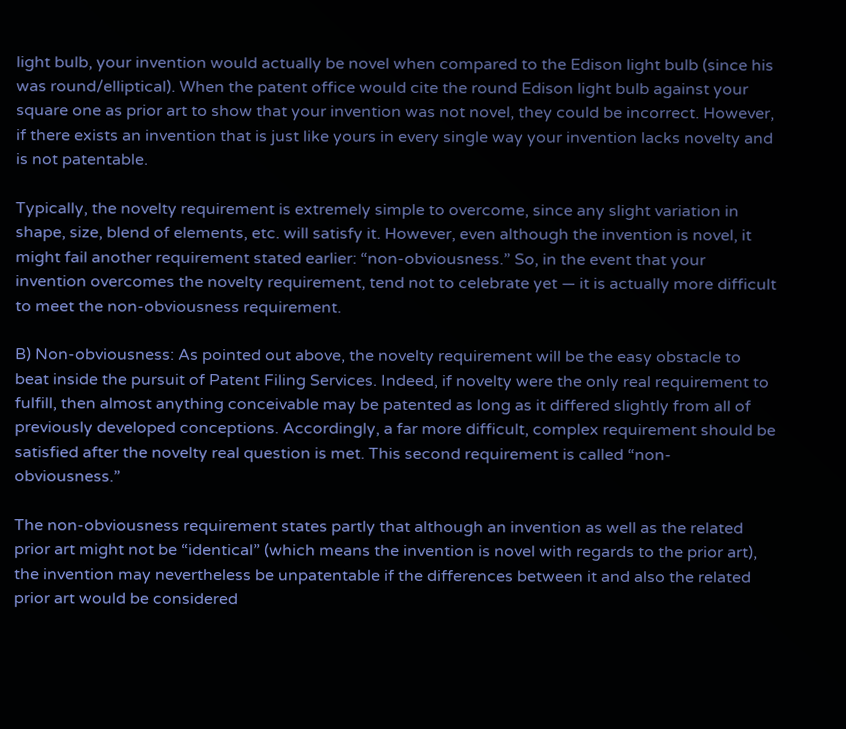light bulb, your invention would actually be novel when compared to the Edison light bulb (since his was round/elliptical). When the patent office would cite the round Edison light bulb against your square one as prior art to show that your invention was not novel, they could be incorrect. However, if there exists an invention that is just like yours in every single way your invention lacks novelty and is not patentable.

Typically, the novelty requirement is extremely simple to overcome, since any slight variation in shape, size, blend of elements, etc. will satisfy it. However, even although the invention is novel, it might fail another requirement stated earlier: “non-obviousness.” So, in the event that your invention overcomes the novelty requirement, tend not to celebrate yet — it is actually more difficult to meet the non-obviousness requirement.

B) Non-obviousness: As pointed out above, the novelty requirement will be the easy obstacle to beat inside the pursuit of Patent Filing Services. Indeed, if novelty were the only real requirement to fulfill, then almost anything conceivable may be patented as long as it differed slightly from all of previously developed conceptions. Accordingly, a far more difficult, complex requirement should be satisfied after the novelty real question is met. This second requirement is called “non-obviousness.”

The non-obviousness requirement states partly that although an invention as well as the related prior art might not be “identical” (which means the invention is novel with regards to the prior art), the invention may nevertheless be unpatentable if the differences between it and also the related prior art would be considered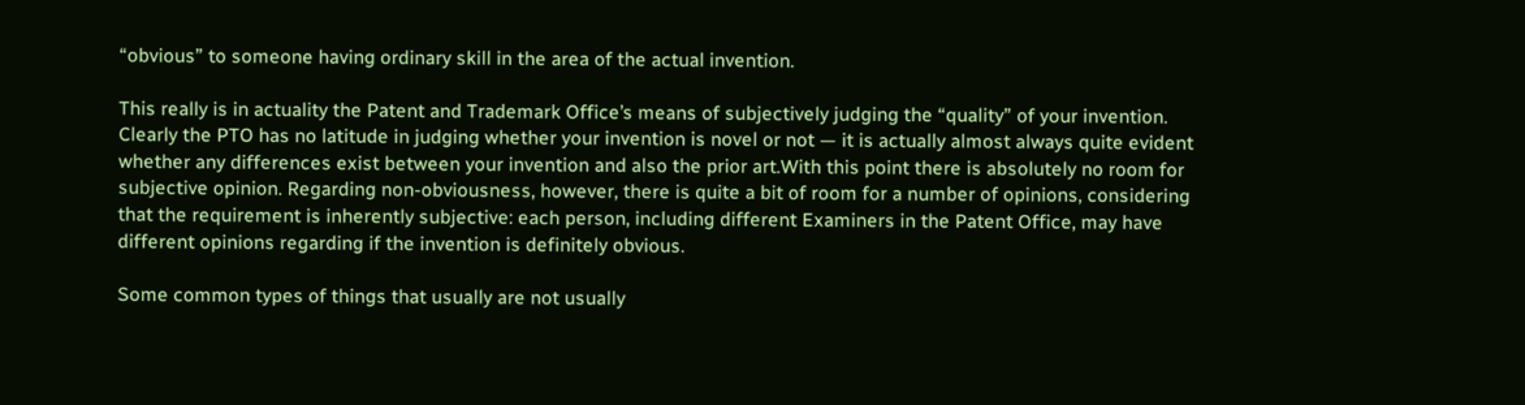“obvious” to someone having ordinary skill in the area of the actual invention.

This really is in actuality the Patent and Trademark Office’s means of subjectively judging the “quality” of your invention. Clearly the PTO has no latitude in judging whether your invention is novel or not — it is actually almost always quite evident whether any differences exist between your invention and also the prior art.With this point there is absolutely no room for subjective opinion. Regarding non-obviousness, however, there is quite a bit of room for a number of opinions, considering that the requirement is inherently subjective: each person, including different Examiners in the Patent Office, may have different opinions regarding if the invention is definitely obvious.

Some common types of things that usually are not usually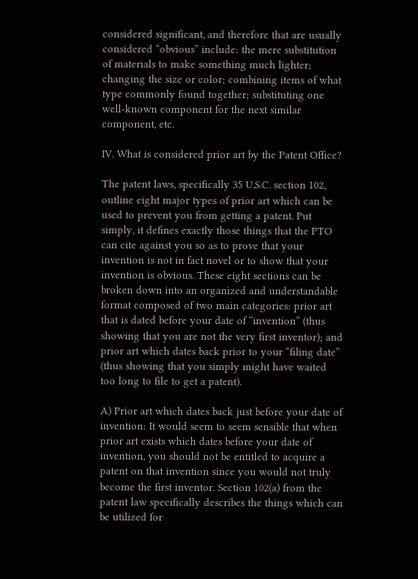considered significant, and therefore that are usually considered “obvious” include: the mere substitution of materials to make something much lighter; changing the size or color; combining items of what type commonly found together; substituting one well-known component for the next similar component, etc.

IV. What is considered prior art by the Patent Office?

The patent laws, specifically 35 U.S.C. section 102, outline eight major types of prior art which can be used to prevent you from getting a patent. Put simply, it defines exactly those things that the PTO can cite against you so as to prove that your invention is not in fact novel or to show that your invention is obvious. These eight sections can be broken down into an organized and understandable format composed of two main categories: prior art that is dated before your date of “invention” (thus showing that you are not the very first inventor); and prior art which dates back prior to your “filing date” (thus showing that you simply might have waited too long to file to get a patent).

A) Prior art which dates back just before your date of invention: It would seem to seem sensible that when prior art exists which dates before your date of invention, you should not be entitled to acquire a patent on that invention since you would not truly become the first inventor. Section 102(a) from the patent law specifically describes the things which can be utilized for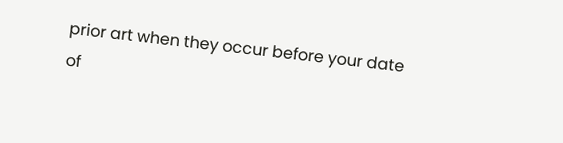prior art when they occur before your date of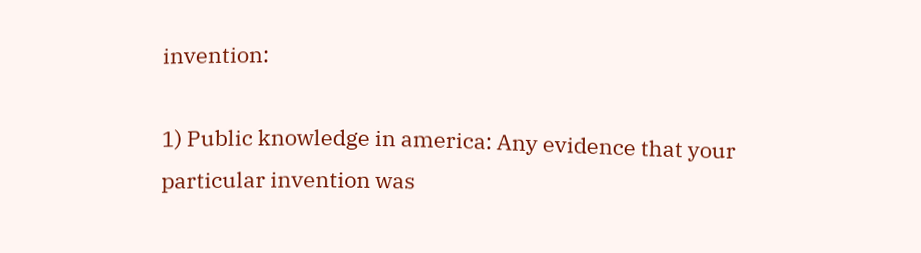invention:

1) Public knowledge in america: Any evidence that your particular invention was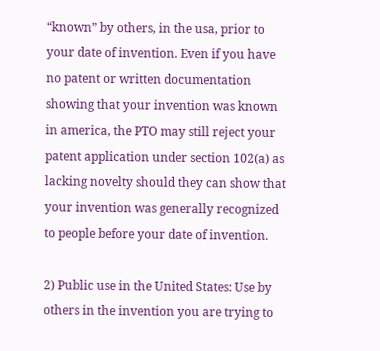“known” by others, in the usa, prior to your date of invention. Even if you have no patent or written documentation showing that your invention was known in america, the PTO may still reject your patent application under section 102(a) as lacking novelty should they can show that your invention was generally recognized to people before your date of invention.

2) Public use in the United States: Use by others in the invention you are trying to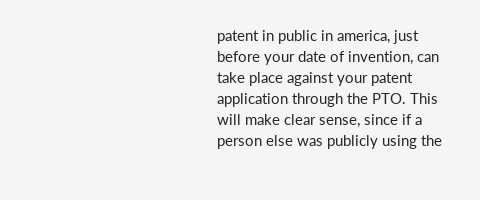patent in public in america, just before your date of invention, can take place against your patent application through the PTO. This will make clear sense, since if a person else was publicly using the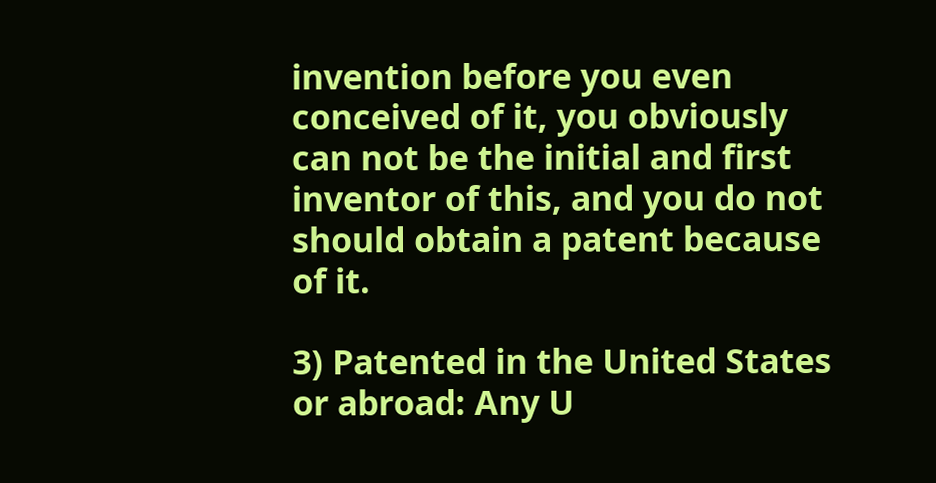invention before you even conceived of it, you obviously can not be the initial and first inventor of this, and you do not should obtain a patent because of it.

3) Patented in the United States or abroad: Any U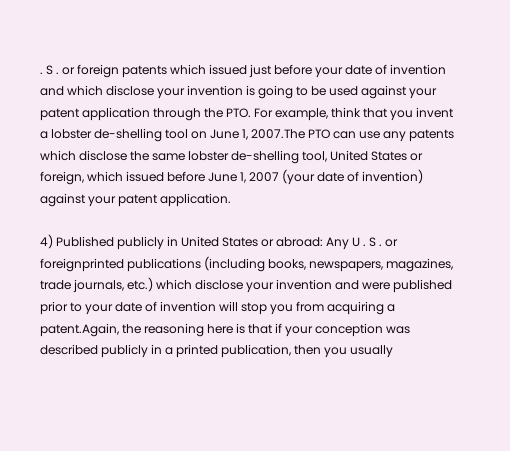. S . or foreign patents which issued just before your date of invention and which disclose your invention is going to be used against your patent application through the PTO. For example, think that you invent a lobster de-shelling tool on June 1, 2007.The PTO can use any patents which disclose the same lobster de-shelling tool, United States or foreign, which issued before June 1, 2007 (your date of invention) against your patent application.

4) Published publicly in United States or abroad: Any U . S . or foreignprinted publications (including books, newspapers, magazines, trade journals, etc.) which disclose your invention and were published prior to your date of invention will stop you from acquiring a patent.Again, the reasoning here is that if your conception was described publicly in a printed publication, then you usually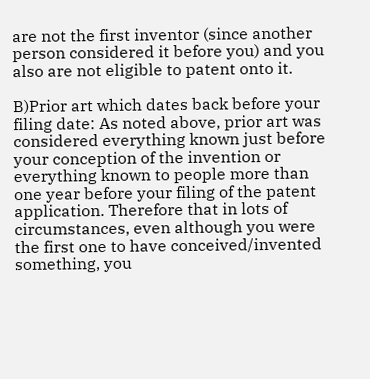are not the first inventor (since another person considered it before you) and you also are not eligible to patent onto it.

B)Prior art which dates back before your filing date: As noted above, prior art was considered everything known just before your conception of the invention or everything known to people more than one year before your filing of the patent application. Therefore that in lots of circumstances, even although you were the first one to have conceived/invented something, you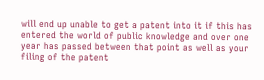will end up unable to get a patent into it if this has entered the world of public knowledge and over one year has passed between that point as well as your filing of the patent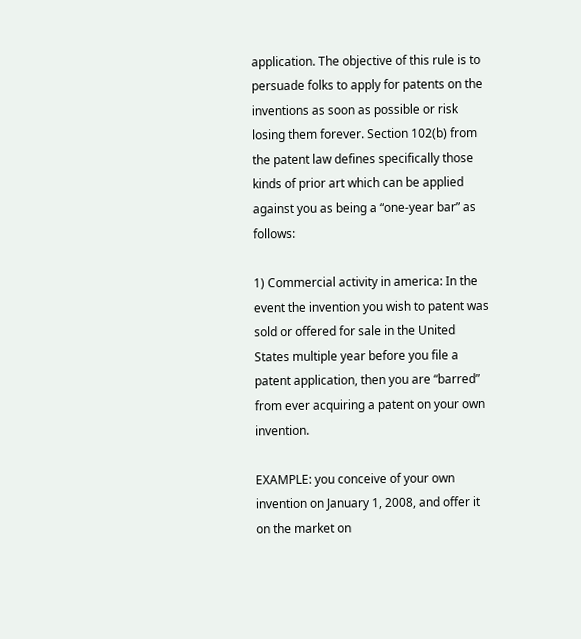application. The objective of this rule is to persuade folks to apply for patents on the inventions as soon as possible or risk losing them forever. Section 102(b) from the patent law defines specifically those kinds of prior art which can be applied against you as being a “one-year bar” as follows:

1) Commercial activity in america: In the event the invention you wish to patent was sold or offered for sale in the United States multiple year before you file a patent application, then you are “barred” from ever acquiring a patent on your own invention.

EXAMPLE: you conceive of your own invention on January 1, 2008, and offer it on the market on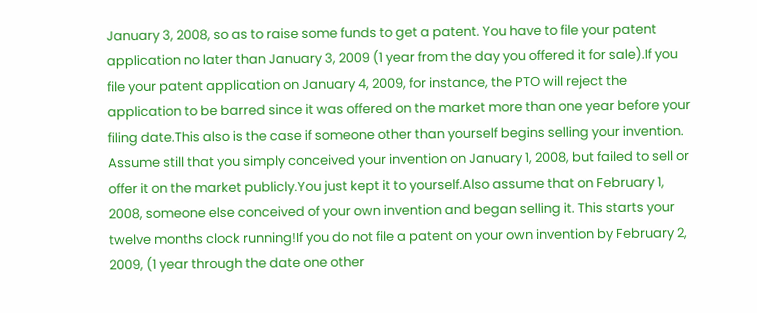January 3, 2008, so as to raise some funds to get a patent. You have to file your patent application no later than January 3, 2009 (1 year from the day you offered it for sale).If you file your patent application on January 4, 2009, for instance, the PTO will reject the application to be barred since it was offered on the market more than one year before your filing date.This also is the case if someone other than yourself begins selling your invention. Assume still that you simply conceived your invention on January 1, 2008, but failed to sell or offer it on the market publicly.You just kept it to yourself.Also assume that on February 1, 2008, someone else conceived of your own invention and began selling it. This starts your twelve months clock running!If you do not file a patent on your own invention by February 2, 2009, (1 year through the date one other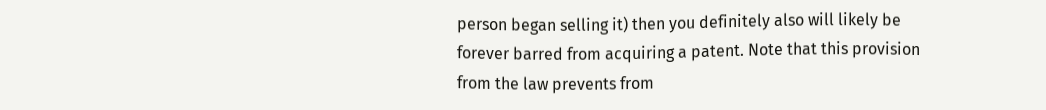person began selling it) then you definitely also will likely be forever barred from acquiring a patent. Note that this provision from the law prevents from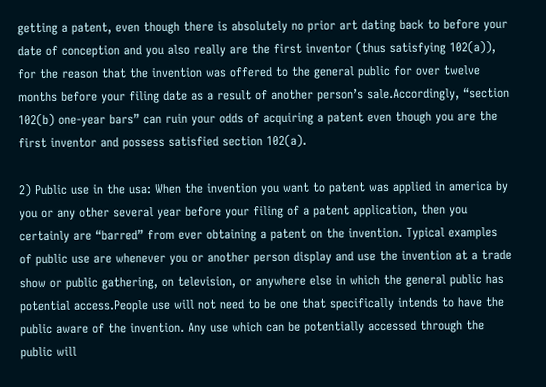getting a patent, even though there is absolutely no prior art dating back to before your date of conception and you also really are the first inventor (thus satisfying 102(a)), for the reason that the invention was offered to the general public for over twelve months before your filing date as a result of another person’s sale.Accordingly, “section 102(b) one-year bars” can ruin your odds of acquiring a patent even though you are the first inventor and possess satisfied section 102(a).

2) Public use in the usa: When the invention you want to patent was applied in america by you or any other several year before your filing of a patent application, then you certainly are “barred” from ever obtaining a patent on the invention. Typical examples of public use are whenever you or another person display and use the invention at a trade show or public gathering, on television, or anywhere else in which the general public has potential access.People use will not need to be one that specifically intends to have the public aware of the invention. Any use which can be potentially accessed through the public will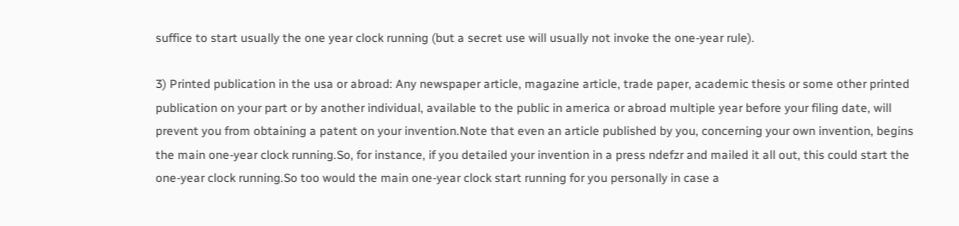suffice to start usually the one year clock running (but a secret use will usually not invoke the one-year rule).

3) Printed publication in the usa or abroad: Any newspaper article, magazine article, trade paper, academic thesis or some other printed publication on your part or by another individual, available to the public in america or abroad multiple year before your filing date, will prevent you from obtaining a patent on your invention.Note that even an article published by you, concerning your own invention, begins the main one-year clock running.So, for instance, if you detailed your invention in a press ndefzr and mailed it all out, this could start the one-year clock running.So too would the main one-year clock start running for you personally in case a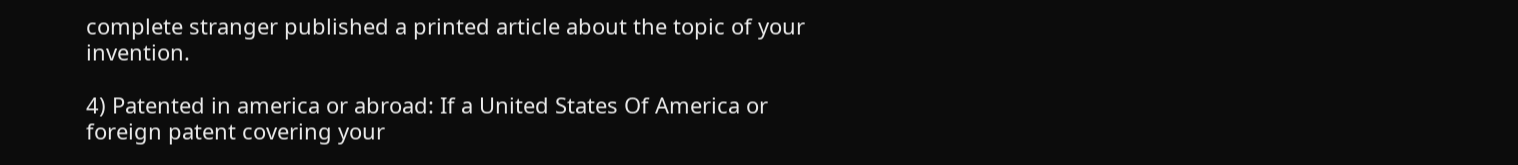complete stranger published a printed article about the topic of your invention.

4) Patented in america or abroad: If a United States Of America or foreign patent covering your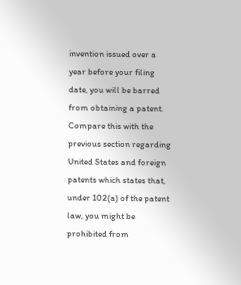invention issued over a year before your filing date, you will be barred from obtaining a patent. Compare this with the previous section regarding United States and foreign patents which states that, under 102(a) of the patent law, you might be prohibited from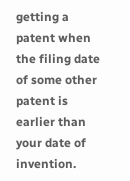getting a patent when the filing date of some other patent is earlier than your date of invention.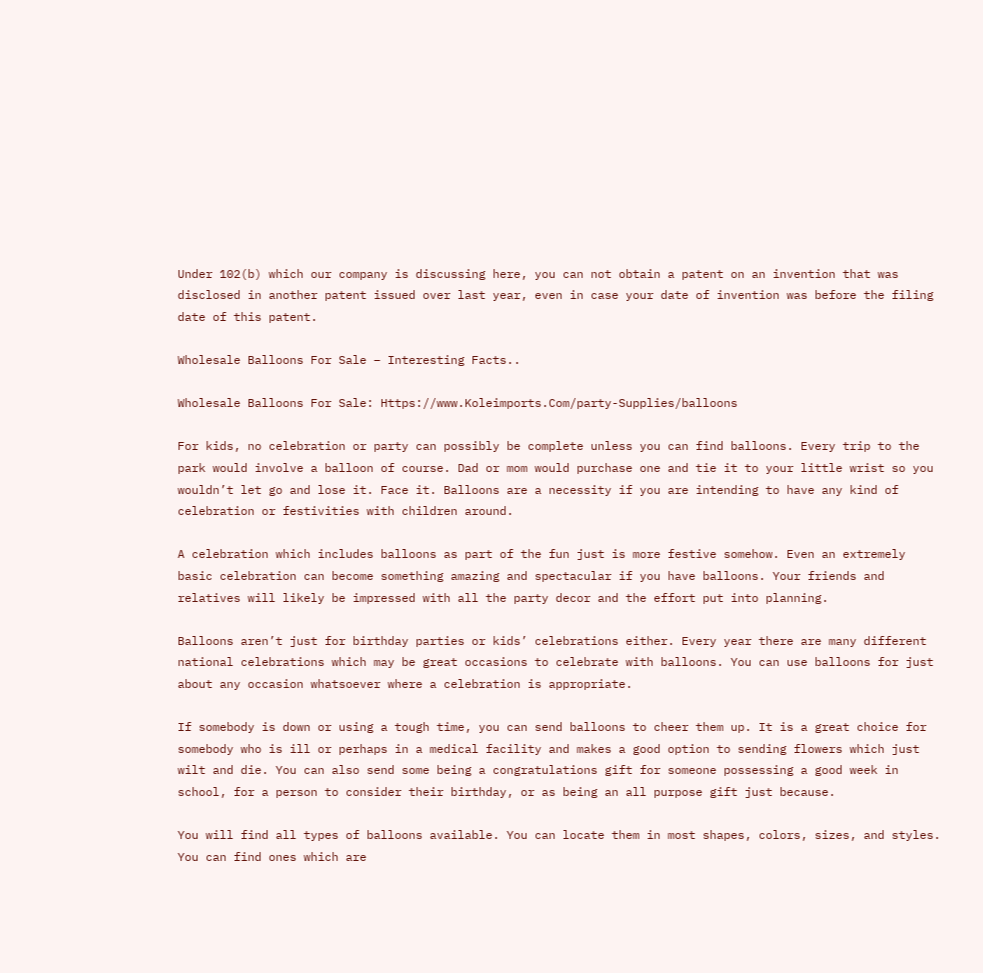Under 102(b) which our company is discussing here, you can not obtain a patent on an invention that was disclosed in another patent issued over last year, even in case your date of invention was before the filing date of this patent.

Wholesale Balloons For Sale – Interesting Facts..

Wholesale Balloons For Sale: Https://www.Koleimports.Com/party-Supplies/balloons

For kids, no celebration or party can possibly be complete unless you can find balloons. Every trip to the park would involve a balloon of course. Dad or mom would purchase one and tie it to your little wrist so you wouldn’t let go and lose it. Face it. Balloons are a necessity if you are intending to have any kind of celebration or festivities with children around.

A celebration which includes balloons as part of the fun just is more festive somehow. Even an extremely basic celebration can become something amazing and spectacular if you have balloons. Your friends and relatives will likely be impressed with all the party decor and the effort put into planning.

Balloons aren’t just for birthday parties or kids’ celebrations either. Every year there are many different national celebrations which may be great occasions to celebrate with balloons. You can use balloons for just about any occasion whatsoever where a celebration is appropriate.

If somebody is down or using a tough time, you can send balloons to cheer them up. It is a great choice for somebody who is ill or perhaps in a medical facility and makes a good option to sending flowers which just wilt and die. You can also send some being a congratulations gift for someone possessing a good week in school, for a person to consider their birthday, or as being an all purpose gift just because.

You will find all types of balloons available. You can locate them in most shapes, colors, sizes, and styles. You can find ones which are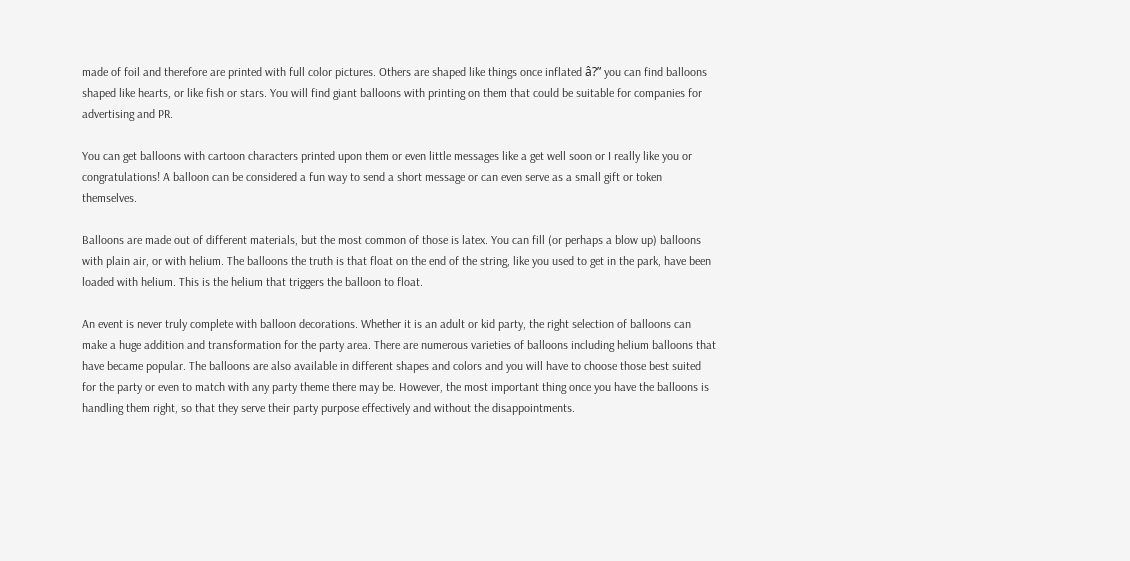made of foil and therefore are printed with full color pictures. Others are shaped like things once inflated â?” you can find balloons shaped like hearts, or like fish or stars. You will find giant balloons with printing on them that could be suitable for companies for advertising and PR.

You can get balloons with cartoon characters printed upon them or even little messages like a get well soon or I really like you or congratulations! A balloon can be considered a fun way to send a short message or can even serve as a small gift or token themselves.

Balloons are made out of different materials, but the most common of those is latex. You can fill (or perhaps a blow up) balloons with plain air, or with helium. The balloons the truth is that float on the end of the string, like you used to get in the park, have been loaded with helium. This is the helium that triggers the balloon to float.

An event is never truly complete with balloon decorations. Whether it is an adult or kid party, the right selection of balloons can make a huge addition and transformation for the party area. There are numerous varieties of balloons including helium balloons that have became popular. The balloons are also available in different shapes and colors and you will have to choose those best suited for the party or even to match with any party theme there may be. However, the most important thing once you have the balloons is handling them right, so that they serve their party purpose effectively and without the disappointments.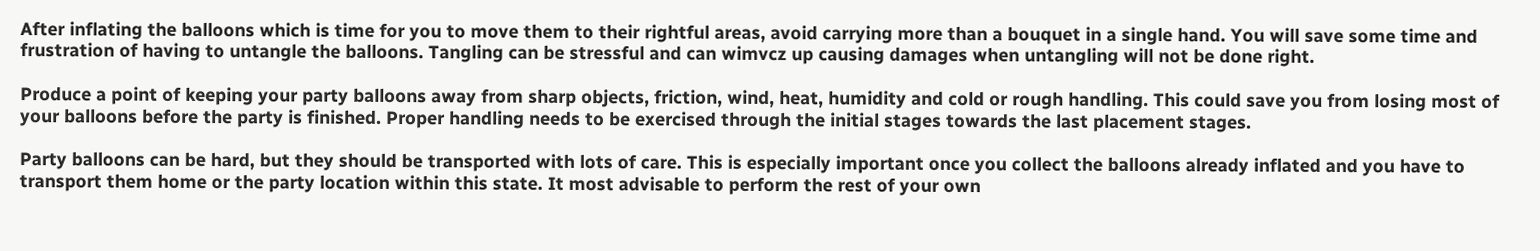After inflating the balloons which is time for you to move them to their rightful areas, avoid carrying more than a bouquet in a single hand. You will save some time and frustration of having to untangle the balloons. Tangling can be stressful and can wimvcz up causing damages when untangling will not be done right.

Produce a point of keeping your party balloons away from sharp objects, friction, wind, heat, humidity and cold or rough handling. This could save you from losing most of your balloons before the party is finished. Proper handling needs to be exercised through the initial stages towards the last placement stages.

Party balloons can be hard, but they should be transported with lots of care. This is especially important once you collect the balloons already inflated and you have to transport them home or the party location within this state. It most advisable to perform the rest of your own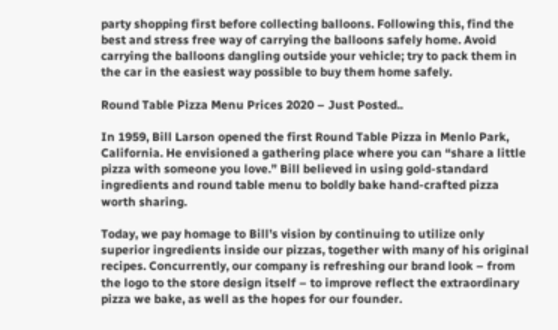party shopping first before collecting balloons. Following this, find the best and stress free way of carrying the balloons safely home. Avoid carrying the balloons dangling outside your vehicle; try to pack them in the car in the easiest way possible to buy them home safely.

Round Table Pizza Menu Prices 2020 – Just Posted..

In 1959, Bill Larson opened the first Round Table Pizza in Menlo Park, California. He envisioned a gathering place where you can “share a little pizza with someone you love.” Bill believed in using gold-standard ingredients and round table menu to boldly bake hand-crafted pizza worth sharing.

Today, we pay homage to Bill’s vision by continuing to utilize only superior ingredients inside our pizzas, together with many of his original recipes. Concurrently, our company is refreshing our brand look – from the logo to the store design itself – to improve reflect the extraordinary pizza we bake, as well as the hopes for our founder.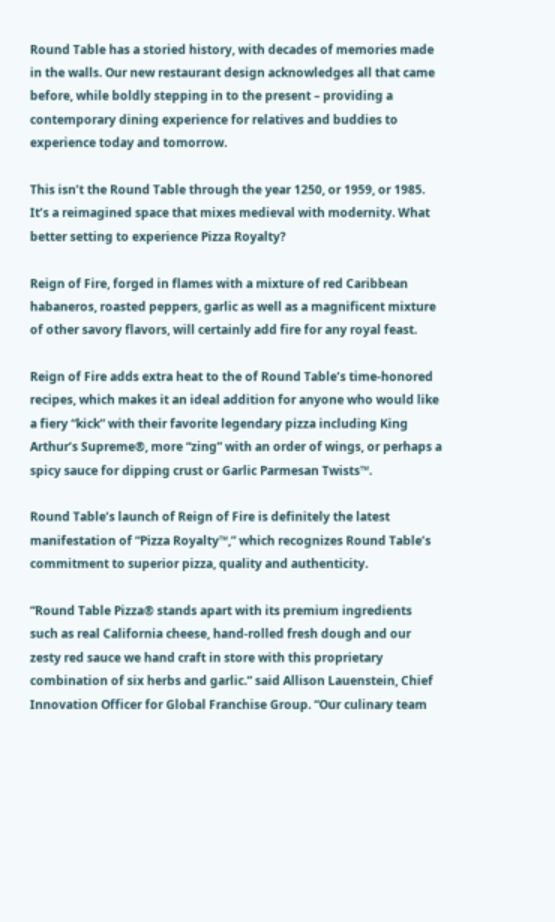Round Table has a storied history, with decades of memories made in the walls. Our new restaurant design acknowledges all that came before, while boldly stepping in to the present – providing a contemporary dining experience for relatives and buddies to experience today and tomorrow.

This isn’t the Round Table through the year 1250, or 1959, or 1985. It’s a reimagined space that mixes medieval with modernity. What better setting to experience Pizza Royalty?

Reign of Fire, forged in flames with a mixture of red Caribbean habaneros, roasted peppers, garlic as well as a magnificent mixture of other savory flavors, will certainly add fire for any royal feast.

Reign of Fire adds extra heat to the of Round Table’s time-honored recipes, which makes it an ideal addition for anyone who would like a fiery “kick” with their favorite legendary pizza including King Arthur’s Supreme®, more “zing” with an order of wings, or perhaps a spicy sauce for dipping crust or Garlic Parmesan Twists™.

Round Table’s launch of Reign of Fire is definitely the latest manifestation of “Pizza Royalty™,” which recognizes Round Table’s commitment to superior pizza, quality and authenticity.

“Round Table Pizza® stands apart with its premium ingredients such as real California cheese, hand-rolled fresh dough and our zesty red sauce we hand craft in store with this proprietary combination of six herbs and garlic.” said Allison Lauenstein, Chief Innovation Officer for Global Franchise Group. “Our culinary team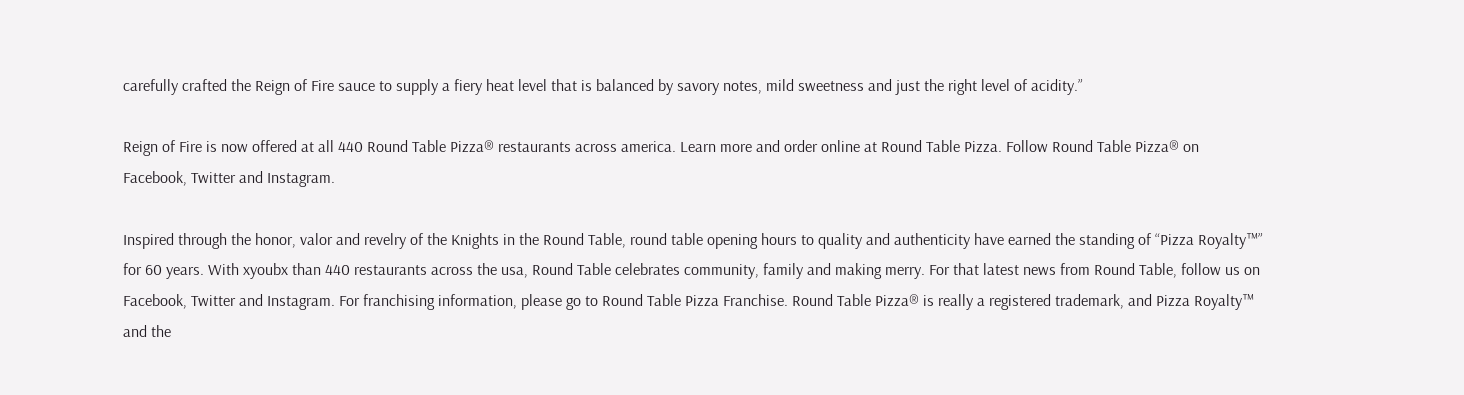carefully crafted the Reign of Fire sauce to supply a fiery heat level that is balanced by savory notes, mild sweetness and just the right level of acidity.”

Reign of Fire is now offered at all 440 Round Table Pizza® restaurants across america. Learn more and order online at Round Table Pizza. Follow Round Table Pizza® on Facebook, Twitter and Instagram.

Inspired through the honor, valor and revelry of the Knights in the Round Table, round table opening hours to quality and authenticity have earned the standing of “Pizza Royalty™” for 60 years. With xyoubx than 440 restaurants across the usa, Round Table celebrates community, family and making merry. For that latest news from Round Table, follow us on Facebook, Twitter and Instagram. For franchising information, please go to Round Table Pizza Franchise. Round Table Pizza® is really a registered trademark, and Pizza Royalty™ and the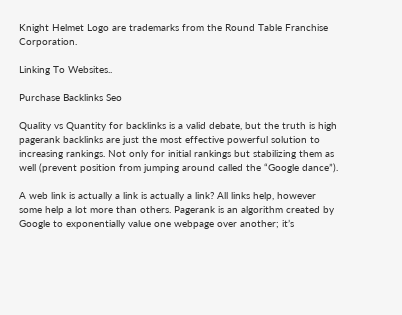Knight Helmet Logo are trademarks from the Round Table Franchise Corporation.

Linking To Websites..

Purchase Backlinks Seo

Quality vs Quantity for backlinks is a valid debate, but the truth is high pagerank backlinks are just the most effective powerful solution to increasing rankings. Not only for initial rankings but stabilizing them as well (prevent position from jumping around called the “Google dance”).

A web link is actually a link is actually a link? All links help, however some help a lot more than others. Pagerank is an algorithm created by Google to exponentially value one webpage over another; it’s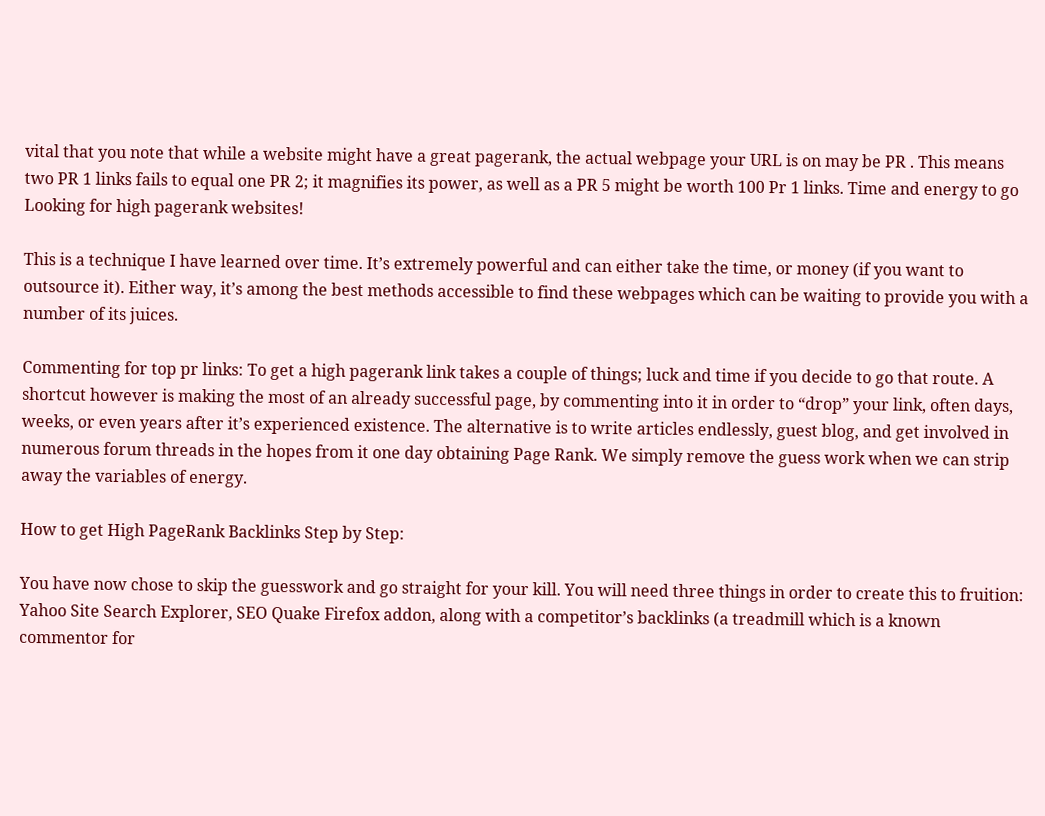vital that you note that while a website might have a great pagerank, the actual webpage your URL is on may be PR . This means two PR 1 links fails to equal one PR 2; it magnifies its power, as well as a PR 5 might be worth 100 Pr 1 links. Time and energy to go Looking for high pagerank websites!

This is a technique I have learned over time. It’s extremely powerful and can either take the time, or money (if you want to outsource it). Either way, it’s among the best methods accessible to find these webpages which can be waiting to provide you with a number of its juices.

Commenting for top pr links: To get a high pagerank link takes a couple of things; luck and time if you decide to go that route. A shortcut however is making the most of an already successful page, by commenting into it in order to “drop” your link, often days, weeks, or even years after it’s experienced existence. The alternative is to write articles endlessly, guest blog, and get involved in numerous forum threads in the hopes from it one day obtaining Page Rank. We simply remove the guess work when we can strip away the variables of energy.

How to get High PageRank Backlinks Step by Step:

You have now chose to skip the guesswork and go straight for your kill. You will need three things in order to create this to fruition: Yahoo Site Search Explorer, SEO Quake Firefox addon, along with a competitor’s backlinks (a treadmill which is a known commentor for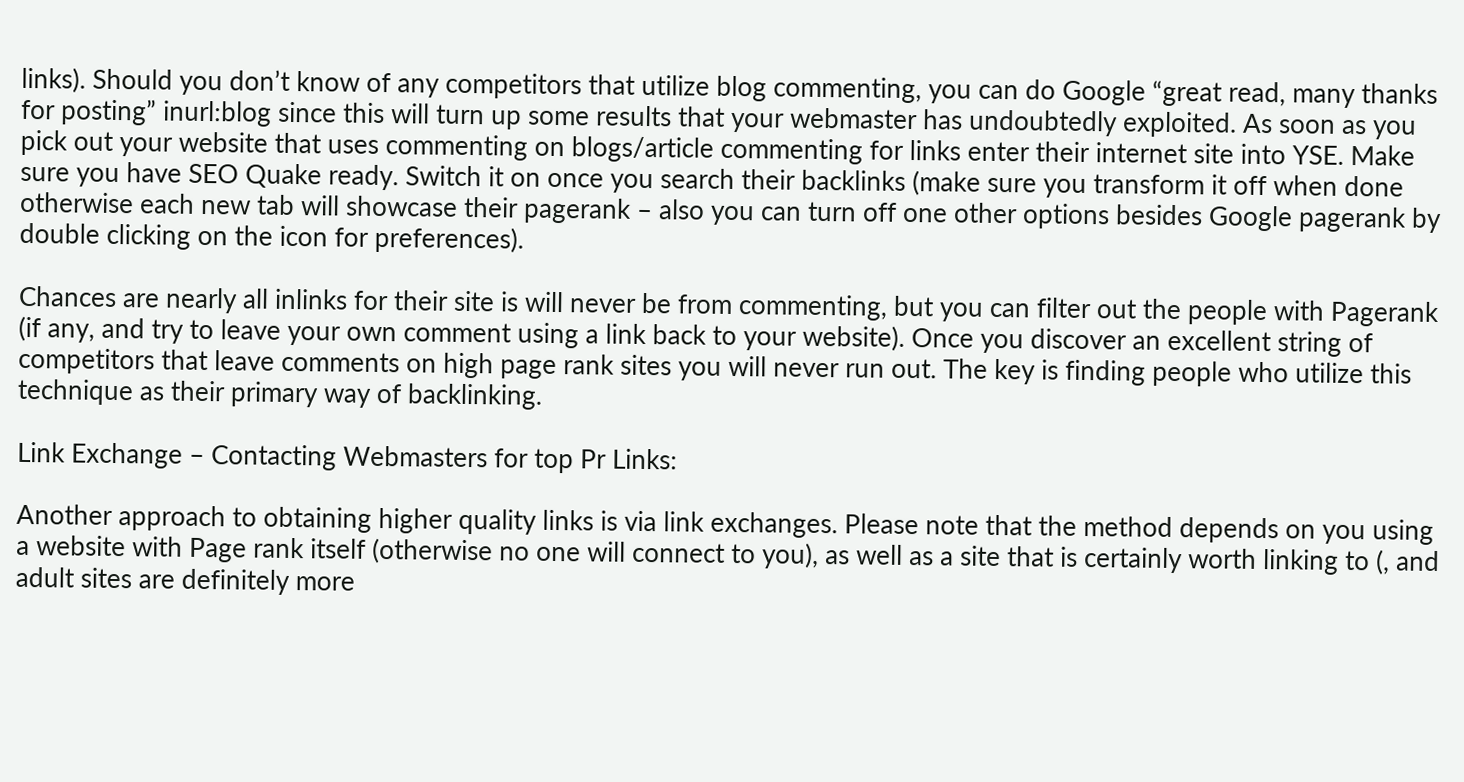links). Should you don’t know of any competitors that utilize blog commenting, you can do Google “great read, many thanks for posting” inurl:blog since this will turn up some results that your webmaster has undoubtedly exploited. As soon as you pick out your website that uses commenting on blogs/article commenting for links enter their internet site into YSE. Make sure you have SEO Quake ready. Switch it on once you search their backlinks (make sure you transform it off when done otherwise each new tab will showcase their pagerank – also you can turn off one other options besides Google pagerank by double clicking on the icon for preferences).

Chances are nearly all inlinks for their site is will never be from commenting, but you can filter out the people with Pagerank (if any, and try to leave your own comment using a link back to your website). Once you discover an excellent string of competitors that leave comments on high page rank sites you will never run out. The key is finding people who utilize this technique as their primary way of backlinking.

Link Exchange – Contacting Webmasters for top Pr Links:

Another approach to obtaining higher quality links is via link exchanges. Please note that the method depends on you using a website with Page rank itself (otherwise no one will connect to you), as well as a site that is certainly worth linking to (, and adult sites are definitely more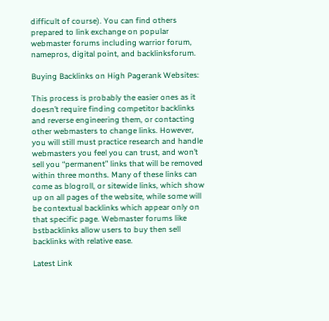difficult of course). You can find others prepared to link exchange on popular webmaster forums including warrior forum, namepros, digital point, and backlinksforum.

Buying Backlinks on High Pagerank Websites:

This process is probably the easier ones as it doesn’t require finding competitor backlinks and reverse engineering them, or contacting other webmasters to change links. However, you will still must practice research and handle webmasters you feel you can trust, and won’t sell you “permanent” links that will be removed within three months. Many of these links can come as blogroll, or sitewide links, which show up on all pages of the website, while some will be contextual backlinks which appear only on that specific page. Webmaster forums like bstbacklinks allow users to buy then sell backlinks with relative ease.

Latest Link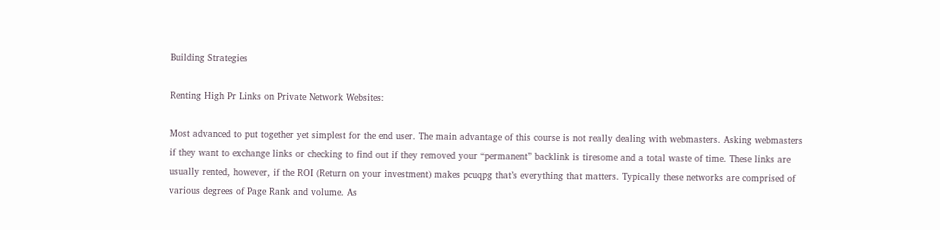Building Strategies

Renting High Pr Links on Private Network Websites:

Most advanced to put together yet simplest for the end user. The main advantage of this course is not really dealing with webmasters. Asking webmasters if they want to exchange links or checking to find out if they removed your “permanent” backlink is tiresome and a total waste of time. These links are usually rented, however, if the ROI (Return on your investment) makes pcuqpg that’s everything that matters. Typically these networks are comprised of various degrees of Page Rank and volume. As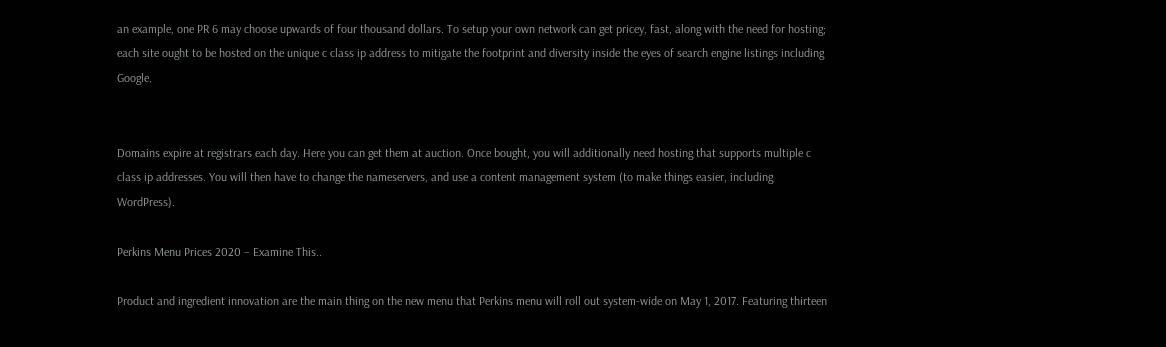an example, one PR 6 may choose upwards of four thousand dollars. To setup your own network can get pricey, fast, along with the need for hosting; each site ought to be hosted on the unique c class ip address to mitigate the footprint and diversity inside the eyes of search engine listings including Google.


Domains expire at registrars each day. Here you can get them at auction. Once bought, you will additionally need hosting that supports multiple c class ip addresses. You will then have to change the nameservers, and use a content management system (to make things easier, including WordPress).

Perkins Menu Prices 2020 – Examine This..

Product and ingredient innovation are the main thing on the new menu that Perkins menu will roll out system-wide on May 1, 2017. Featuring thirteen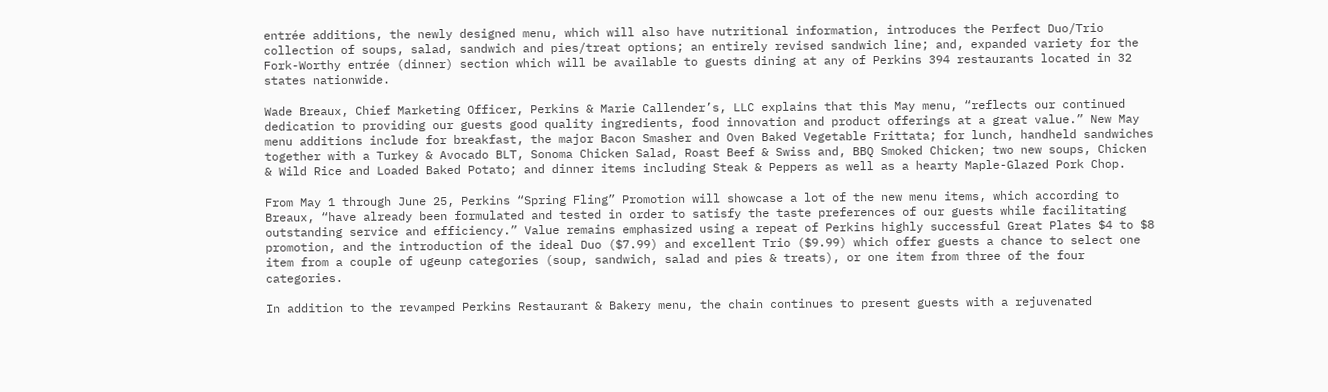entrée additions, the newly designed menu, which will also have nutritional information, introduces the Perfect Duo/Trio collection of soups, salad, sandwich and pies/treat options; an entirely revised sandwich line; and, expanded variety for the Fork-Worthy entrée (dinner) section which will be available to guests dining at any of Perkins 394 restaurants located in 32 states nationwide.

Wade Breaux, Chief Marketing Officer, Perkins & Marie Callender’s, LLC explains that this May menu, “reflects our continued dedication to providing our guests good quality ingredients, food innovation and product offerings at a great value.” New May menu additions include for breakfast, the major Bacon Smasher and Oven Baked Vegetable Frittata; for lunch, handheld sandwiches together with a Turkey & Avocado BLT, Sonoma Chicken Salad, Roast Beef & Swiss and, BBQ Smoked Chicken; two new soups, Chicken & Wild Rice and Loaded Baked Potato; and dinner items including Steak & Peppers as well as a hearty Maple-Glazed Pork Chop.

From May 1 through June 25, Perkins “Spring Fling” Promotion will showcase a lot of the new menu items, which according to Breaux, “have already been formulated and tested in order to satisfy the taste preferences of our guests while facilitating outstanding service and efficiency.” Value remains emphasized using a repeat of Perkins highly successful Great Plates $4 to $8 promotion, and the introduction of the ideal Duo ($7.99) and excellent Trio ($9.99) which offer guests a chance to select one item from a couple of ugeunp categories (soup, sandwich, salad and pies & treats), or one item from three of the four categories.

In addition to the revamped Perkins Restaurant & Bakery menu, the chain continues to present guests with a rejuvenated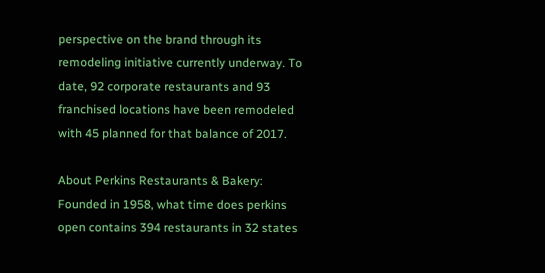perspective on the brand through its remodeling initiative currently underway. To date, 92 corporate restaurants and 93 franchised locations have been remodeled with 45 planned for that balance of 2017.

About Perkins Restaurants & Bakery: Founded in 1958, what time does perkins open contains 394 restaurants in 32 states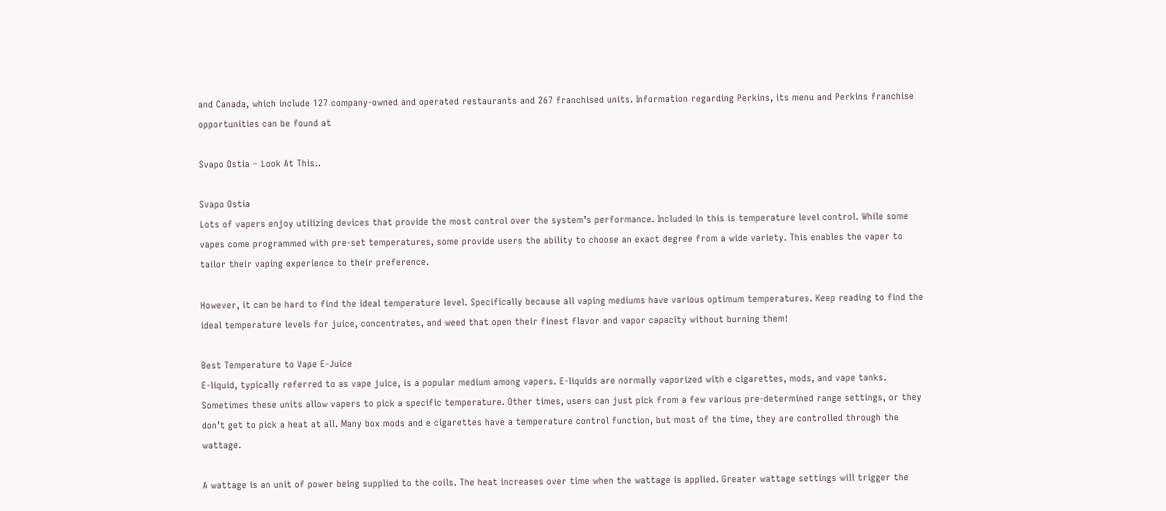and Canada, which include 127 company-owned and operated restaurants and 267 franchised units. Information regarding Perkins, its menu and Perkins franchise opportunities can be found at

Svapo Ostia – Look At This..

Svapo Ostia
Lots of vapers enjoy utilizing devices that provide the most control over the system’s performance. Included in this is temperature level control. While some vapes come programmed with pre-set temperatures, some provide users the ability to choose an exact degree from a wide variety. This enables the vaper to tailor their vaping experience to their preference.

However, it can be hard to find the ideal temperature level. Specifically because all vaping mediums have various optimum temperatures. Keep reading to find the ideal temperature levels for juice, concentrates, and weed that open their finest flavor and vapor capacity without burning them!

Best Temperature to Vape E-Juice
E-liquid, typically referred to as vape juice, is a popular medium among vapers. E-liquids are normally vaporized with e cigarettes, mods, and vape tanks. Sometimes these units allow vapers to pick a specific temperature. Other times, users can just pick from a few various pre-determined range settings, or they don’t get to pick a heat at all. Many box mods and e cigarettes have a temperature control function, but most of the time, they are controlled through the wattage.

A wattage is an unit of power being supplied to the coils. The heat increases over time when the wattage is applied. Greater wattage settings will trigger the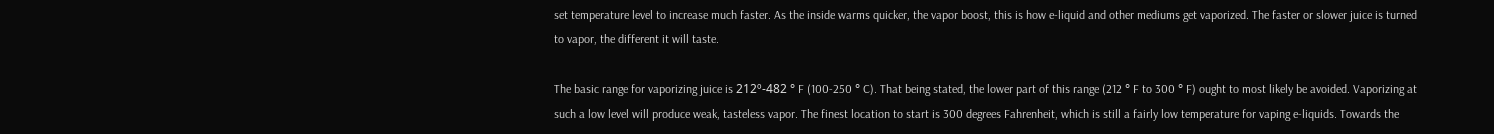set temperature level to increase much faster. As the inside warms quicker, the vapor boost, this is how e-liquid and other mediums get vaporized. The faster or slower juice is turned to vapor, the different it will taste.

The basic range for vaporizing juice is 212º-482 ° F (100-250 ° C). That being stated, the lower part of this range (212 ° F to 300 ° F) ought to most likely be avoided. Vaporizing at such a low level will produce weak, tasteless vapor. The finest location to start is 300 degrees Fahrenheit, which is still a fairly low temperature for vaping e-liquids. Towards the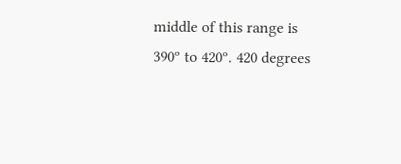middle of this range is 390º to 420º. 420 degrees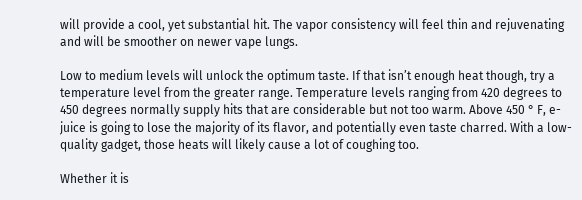will provide a cool, yet substantial hit. The vapor consistency will feel thin and rejuvenating and will be smoother on newer vape lungs.

Low to medium levels will unlock the optimum taste. If that isn’t enough heat though, try a temperature level from the greater range. Temperature levels ranging from 420 degrees to 450 degrees normally supply hits that are considerable but not too warm. Above 450 ° F, e-juice is going to lose the majority of its flavor, and potentially even taste charred. With a low-quality gadget, those heats will likely cause a lot of coughing too.

Whether it is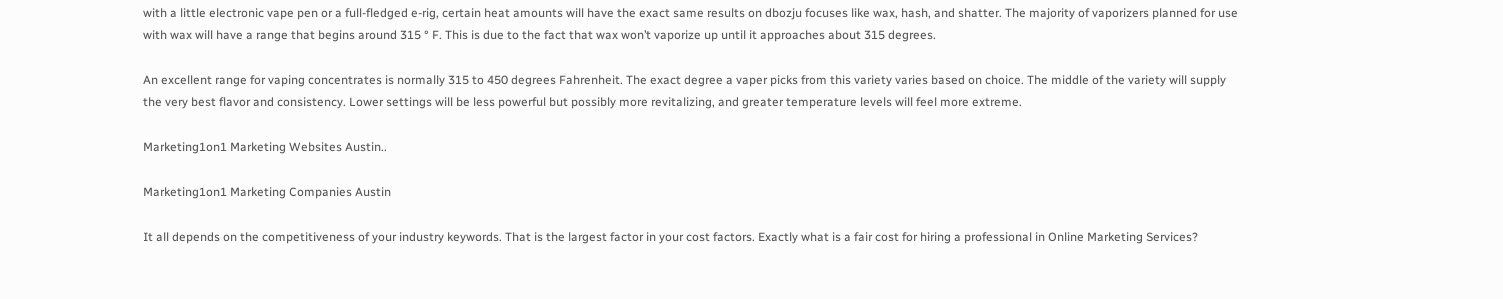with a little electronic vape pen or a full-fledged e-rig, certain heat amounts will have the exact same results on dbozju focuses like wax, hash, and shatter. The majority of vaporizers planned for use with wax will have a range that begins around 315 ° F. This is due to the fact that wax won’t vaporize up until it approaches about 315 degrees.

An excellent range for vaping concentrates is normally 315 to 450 degrees Fahrenheit. The exact degree a vaper picks from this variety varies based on choice. The middle of the variety will supply the very best flavor and consistency. Lower settings will be less powerful but possibly more revitalizing, and greater temperature levels will feel more extreme.

Marketing1on1 Marketing Websites Austin..

Marketing1on1 Marketing Companies Austin

It all depends on the competitiveness of your industry keywords. That is the largest factor in your cost factors. Exactly what is a fair cost for hiring a professional in Online Marketing Services?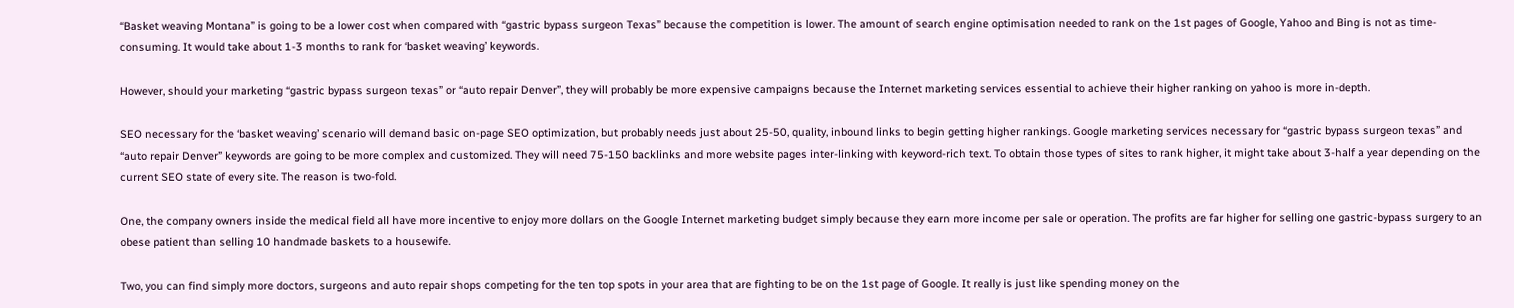“Basket weaving Montana” is going to be a lower cost when compared with “gastric bypass surgeon Texas” because the competition is lower. The amount of search engine optimisation needed to rank on the 1st pages of Google, Yahoo and Bing is not as time-consuming. It would take about 1-3 months to rank for ‘basket weaving’ keywords.

However, should your marketing “gastric bypass surgeon texas” or “auto repair Denver”, they will probably be more expensive campaigns because the Internet marketing services essential to achieve their higher ranking on yahoo is more in-depth.

SEO necessary for the ‘basket weaving’ scenario will demand basic on-page SEO optimization, but probably needs just about 25-50, quality, inbound links to begin getting higher rankings. Google marketing services necessary for “gastric bypass surgeon texas” and “auto repair Denver” keywords are going to be more complex and customized. They will need 75-150 backlinks and more website pages inter-linking with keyword-rich text. To obtain those types of sites to rank higher, it might take about 3-half a year depending on the current SEO state of every site. The reason is two-fold.

One, the company owners inside the medical field all have more incentive to enjoy more dollars on the Google Internet marketing budget simply because they earn more income per sale or operation. The profits are far higher for selling one gastric-bypass surgery to an obese patient than selling 10 handmade baskets to a housewife.

Two, you can find simply more doctors, surgeons and auto repair shops competing for the ten top spots in your area that are fighting to be on the 1st page of Google. It really is just like spending money on the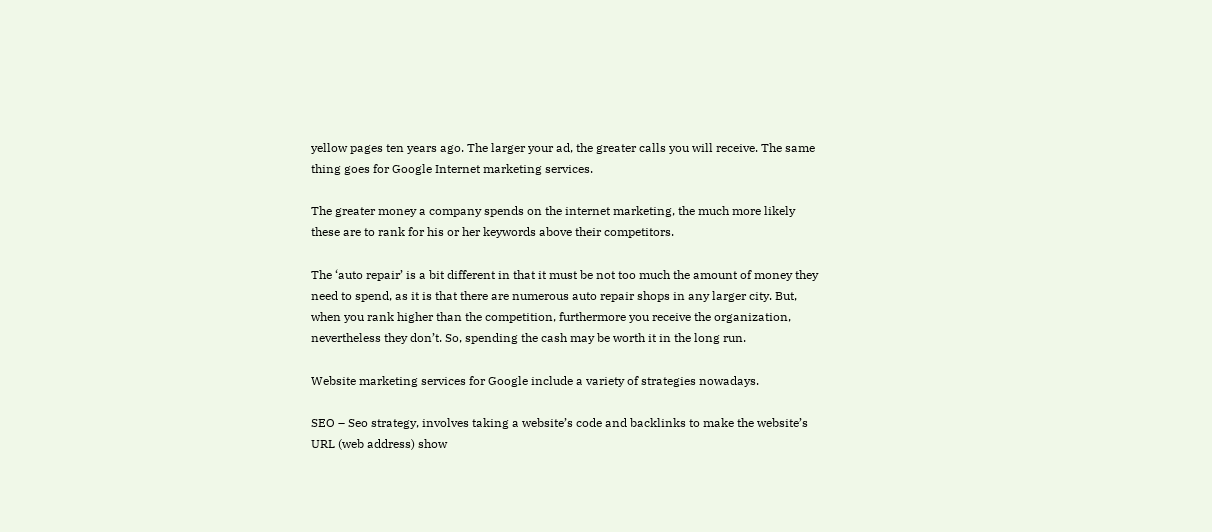yellow pages ten years ago. The larger your ad, the greater calls you will receive. The same thing goes for Google Internet marketing services.

The greater money a company spends on the internet marketing, the much more likely these are to rank for his or her keywords above their competitors.

The ‘auto repair’ is a bit different in that it must be not too much the amount of money they need to spend, as it is that there are numerous auto repair shops in any larger city. But, when you rank higher than the competition, furthermore you receive the organization, nevertheless they don’t. So, spending the cash may be worth it in the long run.

Website marketing services for Google include a variety of strategies nowadays.

SEO – Seo strategy, involves taking a website’s code and backlinks to make the website’s URL (web address) show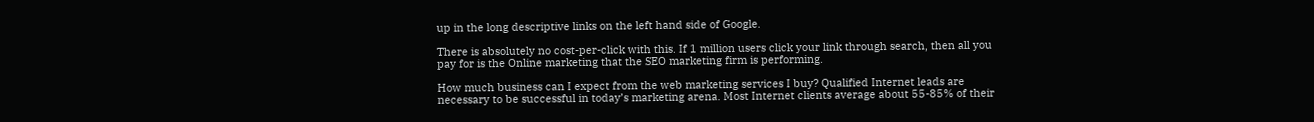up in the long descriptive links on the left hand side of Google.

There is absolutely no cost-per-click with this. If 1 million users click your link through search, then all you pay for is the Online marketing that the SEO marketing firm is performing.

How much business can I expect from the web marketing services I buy? Qualified Internet leads are necessary to be successful in today’s marketing arena. Most Internet clients average about 55-85% of their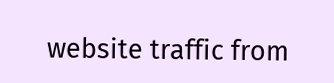website traffic from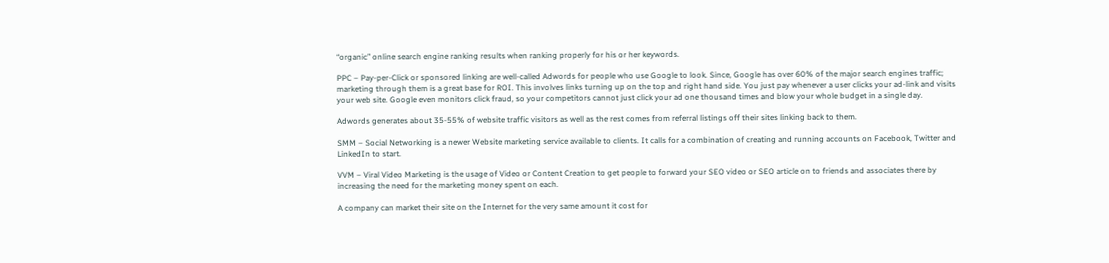“organic” online search engine ranking results when ranking properly for his or her keywords.

PPC – Pay-per-Click or sponsored linking are well-called Adwords for people who use Google to look. Since, Google has over 60% of the major search engines traffic; marketing through them is a great base for ROI. This involves links turning up on the top and right hand side. You just pay whenever a user clicks your ad-link and visits your web site. Google even monitors click fraud, so your competitors cannot just click your ad one thousand times and blow your whole budget in a single day.

Adwords generates about 35-55% of website traffic visitors as well as the rest comes from referral listings off their sites linking back to them.

SMM – Social Networking is a newer Website marketing service available to clients. It calls for a combination of creating and running accounts on Facebook, Twitter and LinkedIn to start.

VVM – Viral Video Marketing is the usage of Video or Content Creation to get people to forward your SEO video or SEO article on to friends and associates there by increasing the need for the marketing money spent on each.

A company can market their site on the Internet for the very same amount it cost for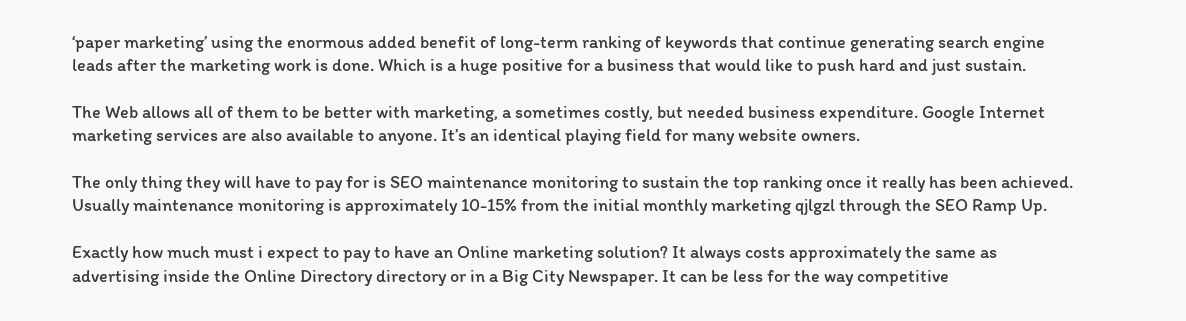‘paper marketing’ using the enormous added benefit of long-term ranking of keywords that continue generating search engine leads after the marketing work is done. Which is a huge positive for a business that would like to push hard and just sustain.

The Web allows all of them to be better with marketing, a sometimes costly, but needed business expenditure. Google Internet marketing services are also available to anyone. It’s an identical playing field for many website owners.

The only thing they will have to pay for is SEO maintenance monitoring to sustain the top ranking once it really has been achieved. Usually maintenance monitoring is approximately 10-15% from the initial monthly marketing qjlgzl through the SEO Ramp Up.

Exactly how much must i expect to pay to have an Online marketing solution? It always costs approximately the same as advertising inside the Online Directory directory or in a Big City Newspaper. It can be less for the way competitive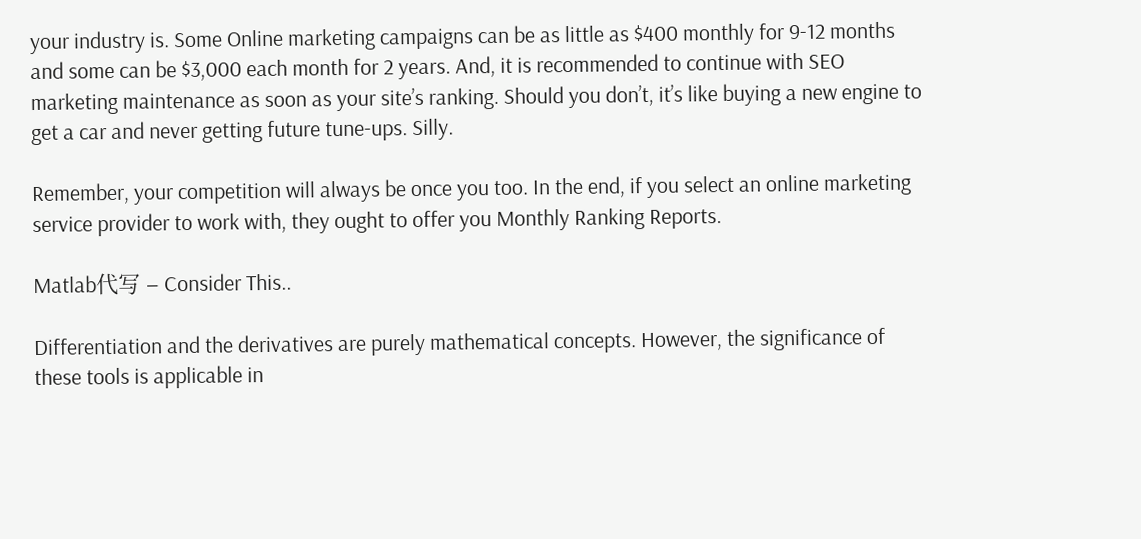your industry is. Some Online marketing campaigns can be as little as $400 monthly for 9-12 months and some can be $3,000 each month for 2 years. And, it is recommended to continue with SEO marketing maintenance as soon as your site’s ranking. Should you don’t, it’s like buying a new engine to get a car and never getting future tune-ups. Silly.

Remember, your competition will always be once you too. In the end, if you select an online marketing service provider to work with, they ought to offer you Monthly Ranking Reports.

Matlab代写 – Consider This..

Differentiation and the derivatives are purely mathematical concepts. However, the significance of these tools is applicable in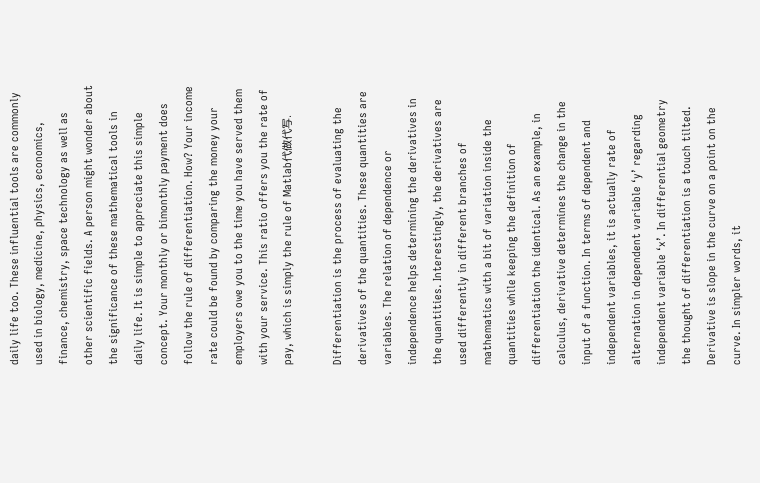daily life too. These influential tools are commonly used in biology, medicine, physics, economics, finance, chemistry, space technology as well as other scientific fields. A person might wonder about the significance of these mathematical tools in daily life. It is simple to appreciate this simple concept. Your monthly or bimonthly payment does follow the rule of differentiation. How? Your income rate could be found by comparing the money your employers owe you to the time you have served them with your service. This ratio offers you the rate of pay, which is simply the rule of Matlab代做代写.

Differentiation is the process of evaluating the derivatives of the quantities. These quantities are variables. The relation of dependence or independence helps determining the derivatives in the quantities. Interestingly, the derivatives are used differently in different branches of mathematics with a bit of variation inside the quantities while keeping the definition of differentiation the identical. As an example, in calculus, derivative determines the change in the input of a function. In terms of dependent and independent variables, it is actually rate of alternation in dependent variable ‘y’ regarding independent variable ‘x’. In differential geometry the thought of differentiation is a touch tilted. Derivative is slope in the curve on a point on the curve. In simpler words, it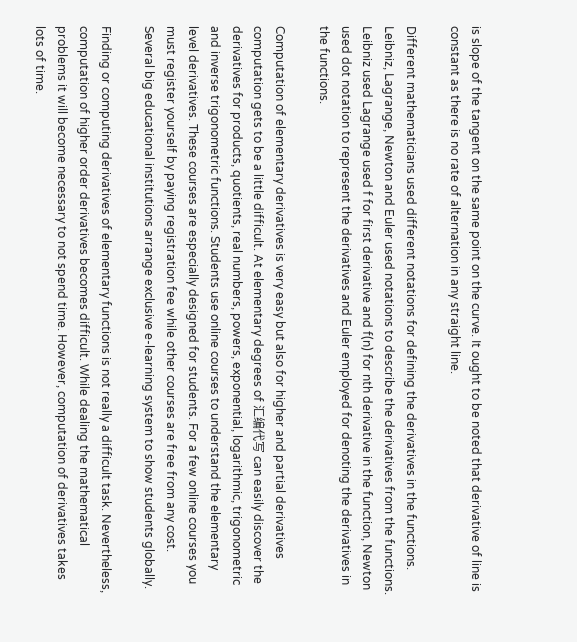is slope of the tangent on the same point on the curve. It ought to be noted that derivative of line is constant as there is no rate of alternation in any straight line.

Different mathematicians used different notations for defining the derivatives in the functions. Leibniz, Lagrange, Newton and Euler used notations to describe the derivatives from the functions. Leibniz used Lagrange used f for first derivative and f(n) for nth derivative in the function, Newton used dot notation to represent the derivatives and Euler employed for denoting the derivatives in the functions.

Computation of elementary derivatives is very easy but also for higher and partial derivatives computation gets to be a little difficult. At elementary degrees of 汇编代写 can easily discover the derivatives for products, quotients, real numbers, powers, exponential, logarithmic, trigonometric and inverse trigonometric functions. Students use online courses to understand the elementary level derivatives. These courses are especially designed for students. For a few online courses you must register yourself by paying registration fee while other courses are free from any cost. Several big educational institutions arrange exclusive e-learning system to show students globally.

Finding or computing derivatives of elementary functions is not really a difficult task. Nevertheless, computation of higher order derivatives becomes difficult. While dealing the mathematical problems it will become necessary to not spend time. However, computation of derivatives takes lots of time.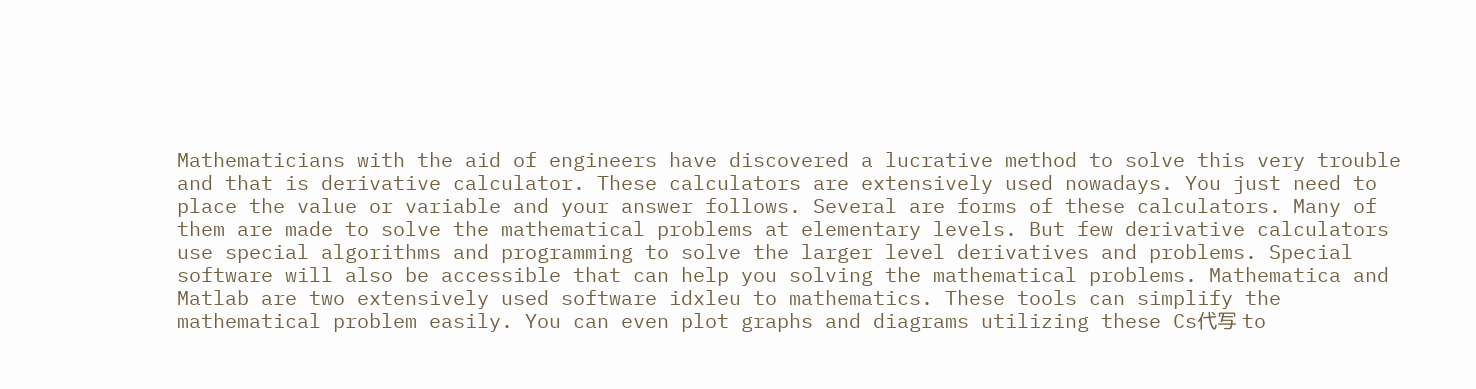Mathematicians with the aid of engineers have discovered a lucrative method to solve this very trouble and that is derivative calculator. These calculators are extensively used nowadays. You just need to place the value or variable and your answer follows. Several are forms of these calculators. Many of them are made to solve the mathematical problems at elementary levels. But few derivative calculators use special algorithms and programming to solve the larger level derivatives and problems. Special software will also be accessible that can help you solving the mathematical problems. Mathematica and Matlab are two extensively used software idxleu to mathematics. These tools can simplify the mathematical problem easily. You can even plot graphs and diagrams utilizing these Cs代写 to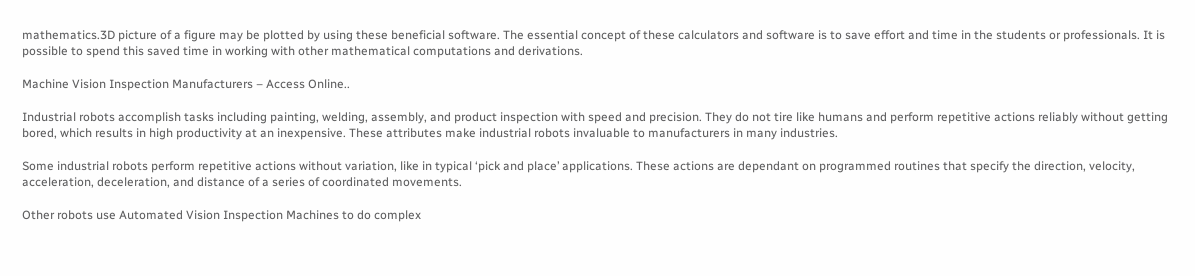mathematics.3D picture of a figure may be plotted by using these beneficial software. The essential concept of these calculators and software is to save effort and time in the students or professionals. It is possible to spend this saved time in working with other mathematical computations and derivations.

Machine Vision Inspection Manufacturers – Access Online..

Industrial robots accomplish tasks including painting, welding, assembly, and product inspection with speed and precision. They do not tire like humans and perform repetitive actions reliably without getting bored, which results in high productivity at an inexpensive. These attributes make industrial robots invaluable to manufacturers in many industries.

Some industrial robots perform repetitive actions without variation, like in typical ‘pick and place’ applications. These actions are dependant on programmed routines that specify the direction, velocity, acceleration, deceleration, and distance of a series of coordinated movements.

Other robots use Automated Vision Inspection Machines to do complex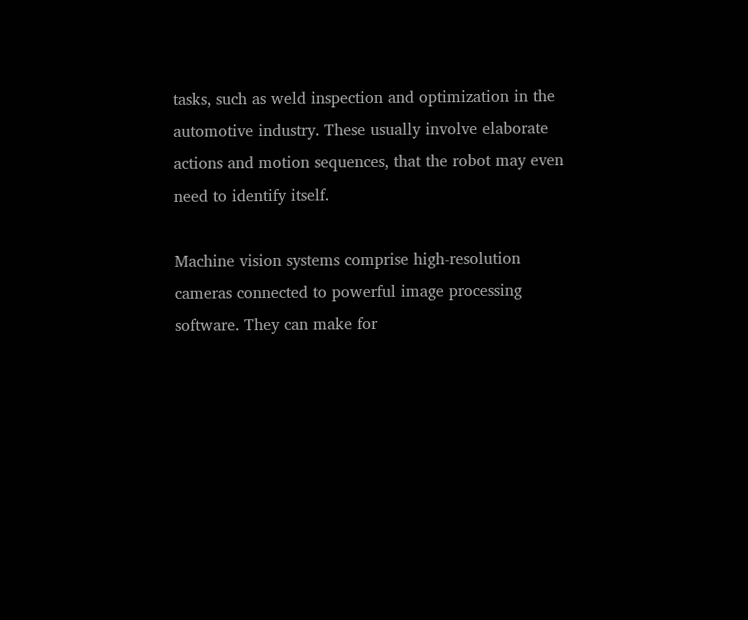tasks, such as weld inspection and optimization in the automotive industry. These usually involve elaborate actions and motion sequences, that the robot may even need to identify itself.

Machine vision systems comprise high-resolution cameras connected to powerful image processing software. They can make for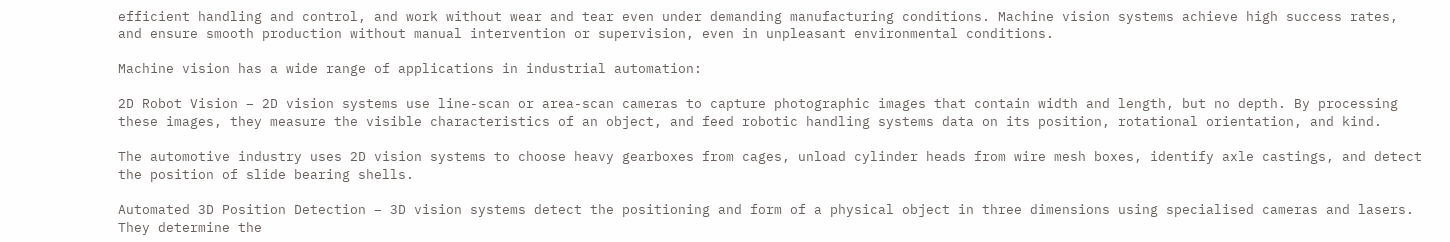efficient handling and control, and work without wear and tear even under demanding manufacturing conditions. Machine vision systems achieve high success rates, and ensure smooth production without manual intervention or supervision, even in unpleasant environmental conditions.

Machine vision has a wide range of applications in industrial automation:

2D Robot Vision – 2D vision systems use line-scan or area-scan cameras to capture photographic images that contain width and length, but no depth. By processing these images, they measure the visible characteristics of an object, and feed robotic handling systems data on its position, rotational orientation, and kind.

The automotive industry uses 2D vision systems to choose heavy gearboxes from cages, unload cylinder heads from wire mesh boxes, identify axle castings, and detect the position of slide bearing shells.

Automated 3D Position Detection – 3D vision systems detect the positioning and form of a physical object in three dimensions using specialised cameras and lasers. They determine the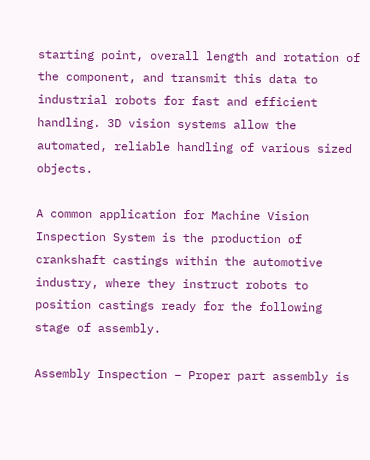starting point, overall length and rotation of the component, and transmit this data to industrial robots for fast and efficient handling. 3D vision systems allow the automated, reliable handling of various sized objects.

A common application for Machine Vision Inspection System is the production of crankshaft castings within the automotive industry, where they instruct robots to position castings ready for the following stage of assembly.

Assembly Inspection – Proper part assembly is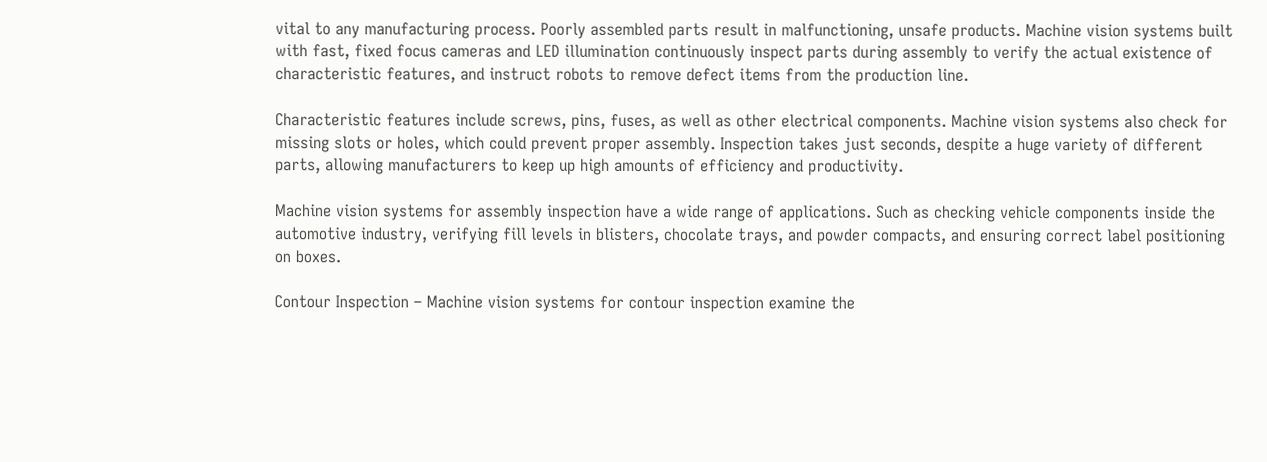vital to any manufacturing process. Poorly assembled parts result in malfunctioning, unsafe products. Machine vision systems built with fast, fixed focus cameras and LED illumination continuously inspect parts during assembly to verify the actual existence of characteristic features, and instruct robots to remove defect items from the production line.

Characteristic features include screws, pins, fuses, as well as other electrical components. Machine vision systems also check for missing slots or holes, which could prevent proper assembly. Inspection takes just seconds, despite a huge variety of different parts, allowing manufacturers to keep up high amounts of efficiency and productivity.

Machine vision systems for assembly inspection have a wide range of applications. Such as checking vehicle components inside the automotive industry, verifying fill levels in blisters, chocolate trays, and powder compacts, and ensuring correct label positioning on boxes.

Contour Inspection – Machine vision systems for contour inspection examine the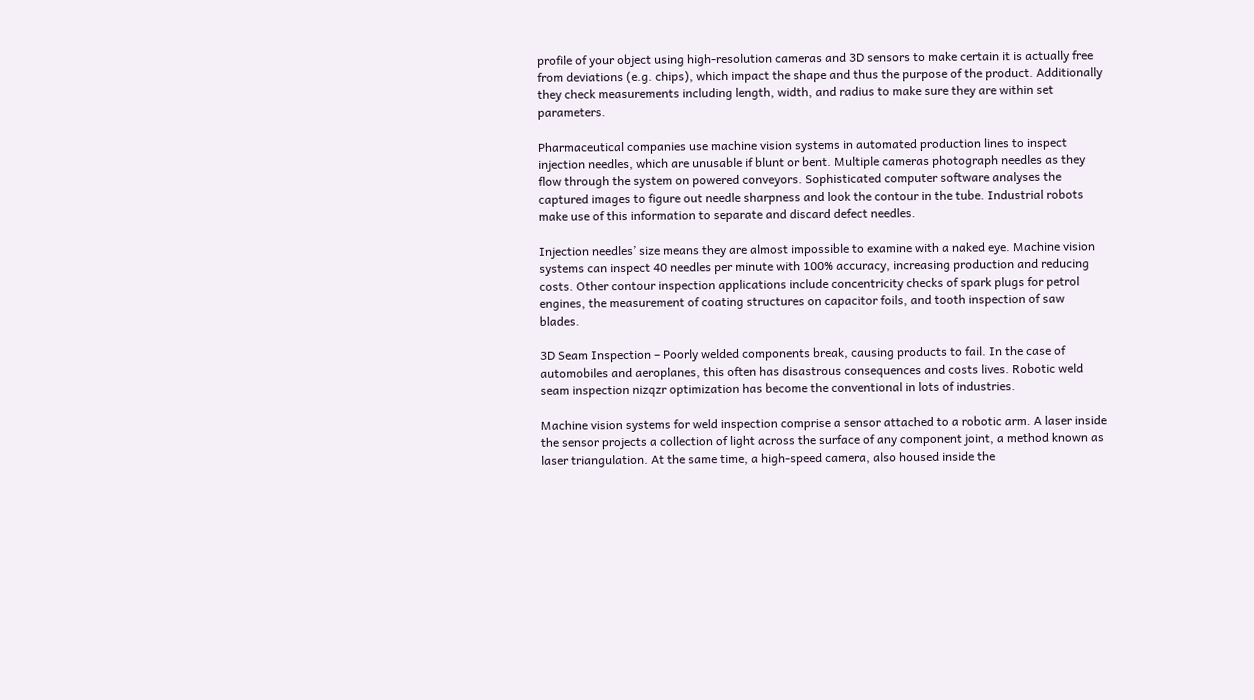profile of your object using high-resolution cameras and 3D sensors to make certain it is actually free from deviations (e.g. chips), which impact the shape and thus the purpose of the product. Additionally they check measurements including length, width, and radius to make sure they are within set parameters.

Pharmaceutical companies use machine vision systems in automated production lines to inspect injection needles, which are unusable if blunt or bent. Multiple cameras photograph needles as they flow through the system on powered conveyors. Sophisticated computer software analyses the captured images to figure out needle sharpness and look the contour in the tube. Industrial robots make use of this information to separate and discard defect needles.

Injection needles’ size means they are almost impossible to examine with a naked eye. Machine vision systems can inspect 40 needles per minute with 100% accuracy, increasing production and reducing costs. Other contour inspection applications include concentricity checks of spark plugs for petrol engines, the measurement of coating structures on capacitor foils, and tooth inspection of saw blades.

3D Seam Inspection – Poorly welded components break, causing products to fail. In the case of automobiles and aeroplanes, this often has disastrous consequences and costs lives. Robotic weld seam inspection nizqzr optimization has become the conventional in lots of industries.

Machine vision systems for weld inspection comprise a sensor attached to a robotic arm. A laser inside the sensor projects a collection of light across the surface of any component joint, a method known as laser triangulation. At the same time, a high-speed camera, also housed inside the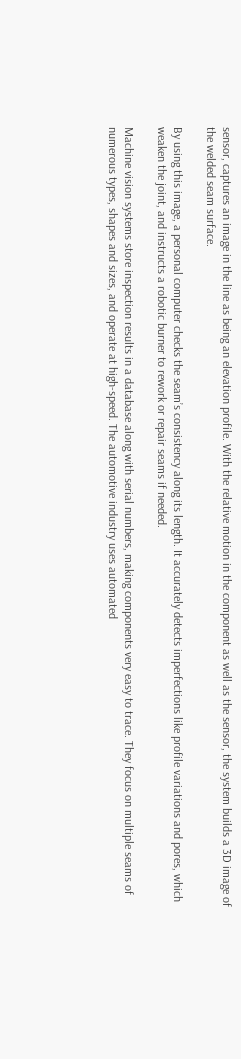sensor, captures an image in the line as being an elevation profile. With the relative motion in the component as well as the sensor, the system builds a 3D image of the welded seam surface.

By using this image, a personal computer checks the seam’s consistency along its length. It accurately detects imperfections like profile variations and pores, which weaken the joint, and instructs a robotic burner to rework or repair seams if needed.

Machine vision systems store inspection results in a database along with serial numbers, making components very easy to trace. They focus on multiple seams of numerous types, shapes and sizes, and operate at high-speed. The automotive industry uses automated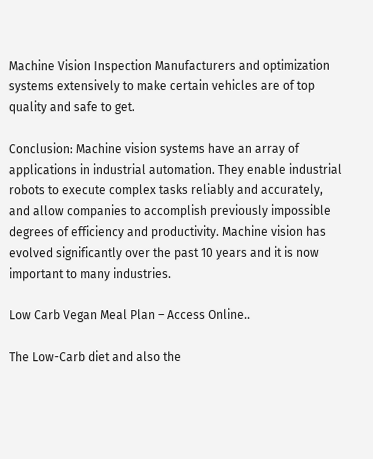Machine Vision Inspection Manufacturers and optimization systems extensively to make certain vehicles are of top quality and safe to get.

Conclusion: Machine vision systems have an array of applications in industrial automation. They enable industrial robots to execute complex tasks reliably and accurately, and allow companies to accomplish previously impossible degrees of efficiency and productivity. Machine vision has evolved significantly over the past 10 years and it is now important to many industries.

Low Carb Vegan Meal Plan – Access Online..

The Low-Carb diet and also the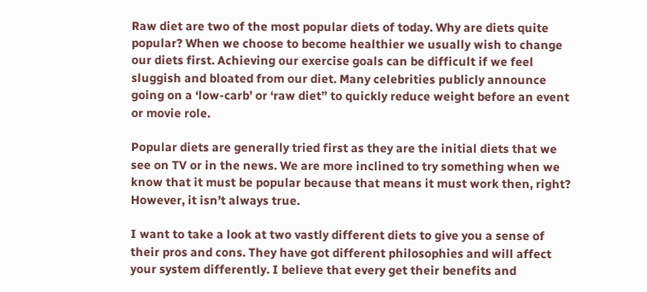Raw diet are two of the most popular diets of today. Why are diets quite popular? When we choose to become healthier we usually wish to change our diets first. Achieving our exercise goals can be difficult if we feel sluggish and bloated from our diet. Many celebrities publicly announce going on a ‘low-carb’ or ‘raw diet” to quickly reduce weight before an event or movie role.

Popular diets are generally tried first as they are the initial diets that we see on TV or in the news. We are more inclined to try something when we know that it must be popular because that means it must work then, right? However, it isn’t always true.

I want to take a look at two vastly different diets to give you a sense of their pros and cons. They have got different philosophies and will affect your system differently. I believe that every get their benefits and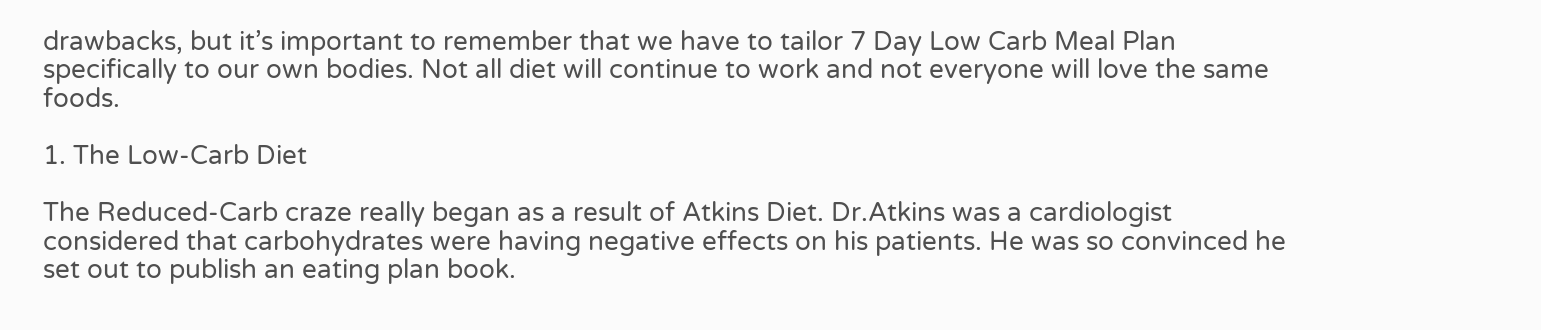drawbacks, but it’s important to remember that we have to tailor 7 Day Low Carb Meal Plan specifically to our own bodies. Not all diet will continue to work and not everyone will love the same foods.

1. The Low-Carb Diet

The Reduced-Carb craze really began as a result of Atkins Diet. Dr.Atkins was a cardiologist considered that carbohydrates were having negative effects on his patients. He was so convinced he set out to publish an eating plan book.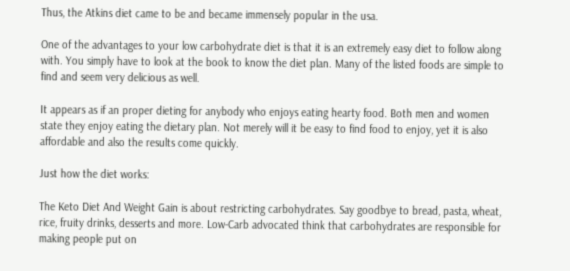Thus, the Atkins diet came to be and became immensely popular in the usa.

One of the advantages to your low carbohydrate diet is that it is an extremely easy diet to follow along with. You simply have to look at the book to know the diet plan. Many of the listed foods are simple to find and seem very delicious as well.

It appears as if an proper dieting for anybody who enjoys eating hearty food. Both men and women state they enjoy eating the dietary plan. Not merely will it be easy to find food to enjoy, yet it is also affordable and also the results come quickly.

Just how the diet works:

The Keto Diet And Weight Gain is about restricting carbohydrates. Say goodbye to bread, pasta, wheat, rice, fruity drinks, desserts and more. Low-Carb advocated think that carbohydrates are responsible for making people put on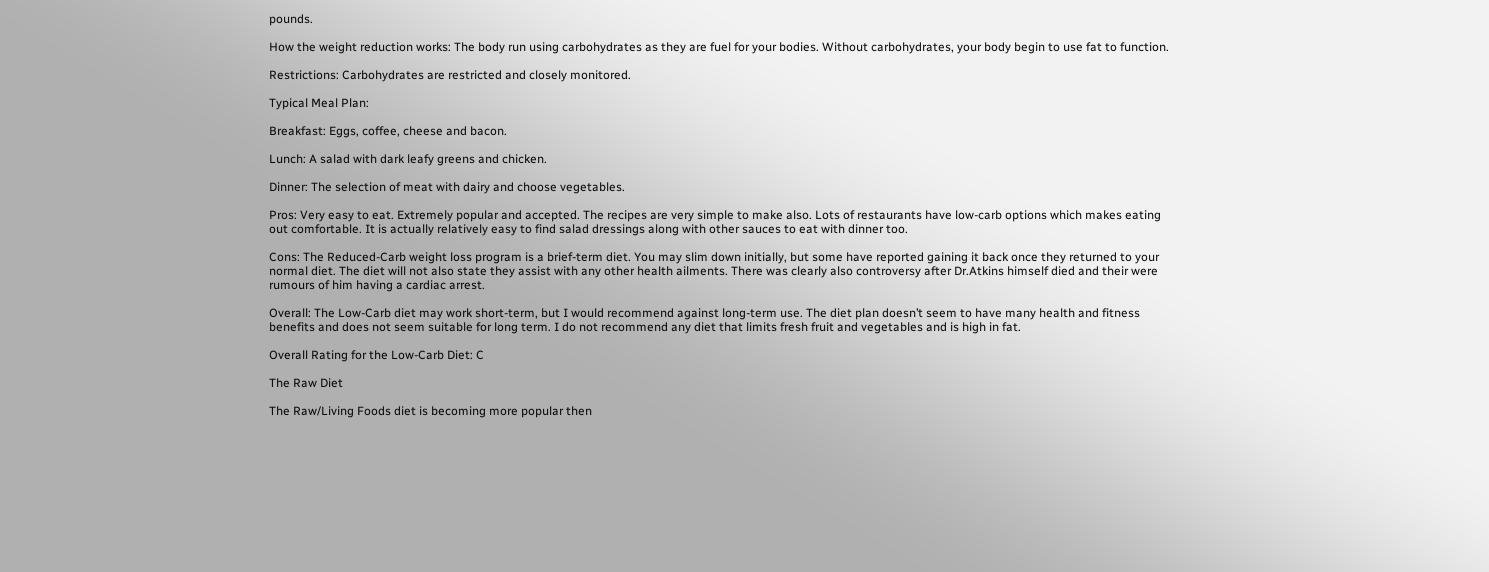pounds.

How the weight reduction works: The body run using carbohydrates as they are fuel for your bodies. Without carbohydrates, your body begin to use fat to function.

Restrictions: Carbohydrates are restricted and closely monitored.

Typical Meal Plan:

Breakfast: Eggs, coffee, cheese and bacon.

Lunch: A salad with dark leafy greens and chicken.

Dinner: The selection of meat with dairy and choose vegetables.

Pros: Very easy to eat. Extremely popular and accepted. The recipes are very simple to make also. Lots of restaurants have low-carb options which makes eating out comfortable. It is actually relatively easy to find salad dressings along with other sauces to eat with dinner too.

Cons: The Reduced-Carb weight loss program is a brief-term diet. You may slim down initially, but some have reported gaining it back once they returned to your normal diet. The diet will not also state they assist with any other health ailments. There was clearly also controversy after Dr.Atkins himself died and their were rumours of him having a cardiac arrest.

Overall: The Low-Carb diet may work short-term, but I would recommend against long-term use. The diet plan doesn’t seem to have many health and fitness benefits and does not seem suitable for long term. I do not recommend any diet that limits fresh fruit and vegetables and is high in fat.

Overall Rating for the Low-Carb Diet: C

The Raw Diet

The Raw/Living Foods diet is becoming more popular then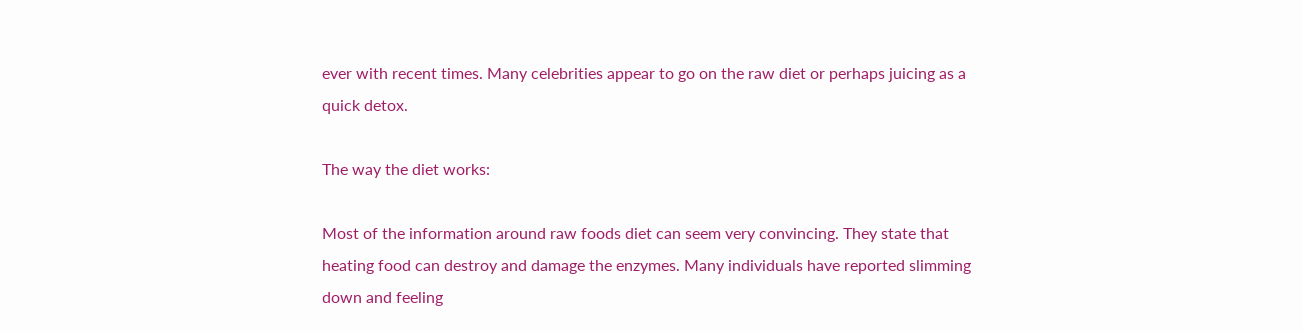ever with recent times. Many celebrities appear to go on the raw diet or perhaps juicing as a quick detox.

The way the diet works:

Most of the information around raw foods diet can seem very convincing. They state that heating food can destroy and damage the enzymes. Many individuals have reported slimming down and feeling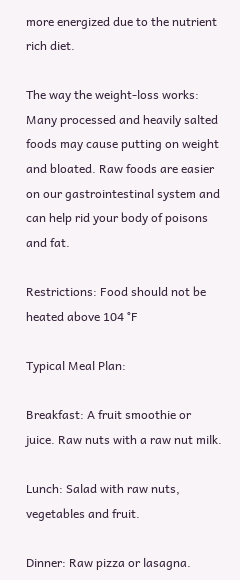more energized due to the nutrient rich diet.

The way the weight-loss works: Many processed and heavily salted foods may cause putting on weight and bloated. Raw foods are easier on our gastrointestinal system and can help rid your body of poisons and fat.

Restrictions: Food should not be heated above 104 °F

Typical Meal Plan:

Breakfast: A fruit smoothie or juice. Raw nuts with a raw nut milk.

Lunch: Salad with raw nuts, vegetables and fruit.

Dinner: Raw pizza or lasagna.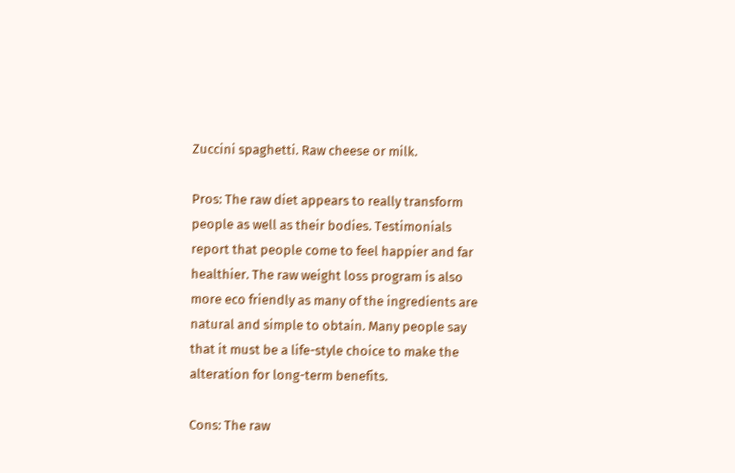Zuccini spaghetti. Raw cheese or milk.

Pros: The raw diet appears to really transform people as well as their bodies. Testimonials report that people come to feel happier and far healthier. The raw weight loss program is also more eco friendly as many of the ingredients are natural and simple to obtain. Many people say that it must be a life-style choice to make the alteration for long-term benefits.

Cons: The raw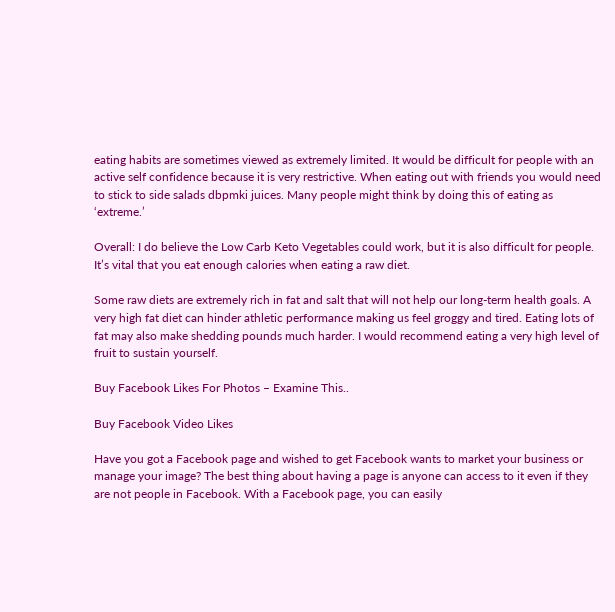eating habits are sometimes viewed as extremely limited. It would be difficult for people with an active self confidence because it is very restrictive. When eating out with friends you would need to stick to side salads dbpmki juices. Many people might think by doing this of eating as ‘extreme.’

Overall: I do believe the Low Carb Keto Vegetables could work, but it is also difficult for people. It’s vital that you eat enough calories when eating a raw diet.

Some raw diets are extremely rich in fat and salt that will not help our long-term health goals. A very high fat diet can hinder athletic performance making us feel groggy and tired. Eating lots of fat may also make shedding pounds much harder. I would recommend eating a very high level of fruit to sustain yourself.

Buy Facebook Likes For Photos – Examine This..

Buy Facebook Video Likes

Have you got a Facebook page and wished to get Facebook wants to market your business or manage your image? The best thing about having a page is anyone can access to it even if they are not people in Facebook. With a Facebook page, you can easily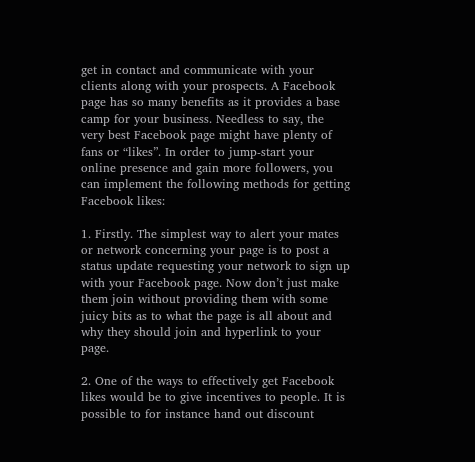get in contact and communicate with your clients along with your prospects. A Facebook page has so many benefits as it provides a base camp for your business. Needless to say, the very best Facebook page might have plenty of fans or “likes”. In order to jump-start your online presence and gain more followers, you can implement the following methods for getting Facebook likes:

1. Firstly. The simplest way to alert your mates or network concerning your page is to post a status update requesting your network to sign up with your Facebook page. Now don’t just make them join without providing them with some juicy bits as to what the page is all about and why they should join and hyperlink to your page.

2. One of the ways to effectively get Facebook likes would be to give incentives to people. It is possible to for instance hand out discount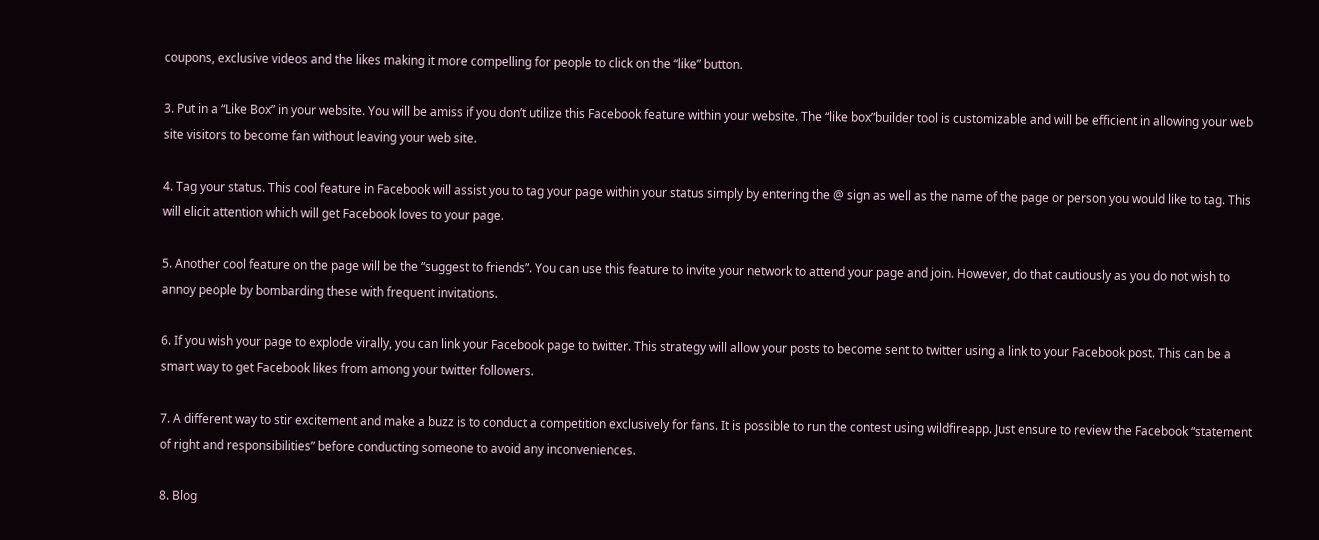coupons, exclusive videos and the likes making it more compelling for people to click on the “like” button.

3. Put in a “Like Box” in your website. You will be amiss if you don’t utilize this Facebook feature within your website. The “like box”builder tool is customizable and will be efficient in allowing your web site visitors to become fan without leaving your web site.

4. Tag your status. This cool feature in Facebook will assist you to tag your page within your status simply by entering the @ sign as well as the name of the page or person you would like to tag. This will elicit attention which will get Facebook loves to your page.

5. Another cool feature on the page will be the “suggest to friends”. You can use this feature to invite your network to attend your page and join. However, do that cautiously as you do not wish to annoy people by bombarding these with frequent invitations.

6. If you wish your page to explode virally, you can link your Facebook page to twitter. This strategy will allow your posts to become sent to twitter using a link to your Facebook post. This can be a smart way to get Facebook likes from among your twitter followers.

7. A different way to stir excitement and make a buzz is to conduct a competition exclusively for fans. It is possible to run the contest using wildfireapp. Just ensure to review the Facebook “statement of right and responsibilities” before conducting someone to avoid any inconveniences.

8. Blog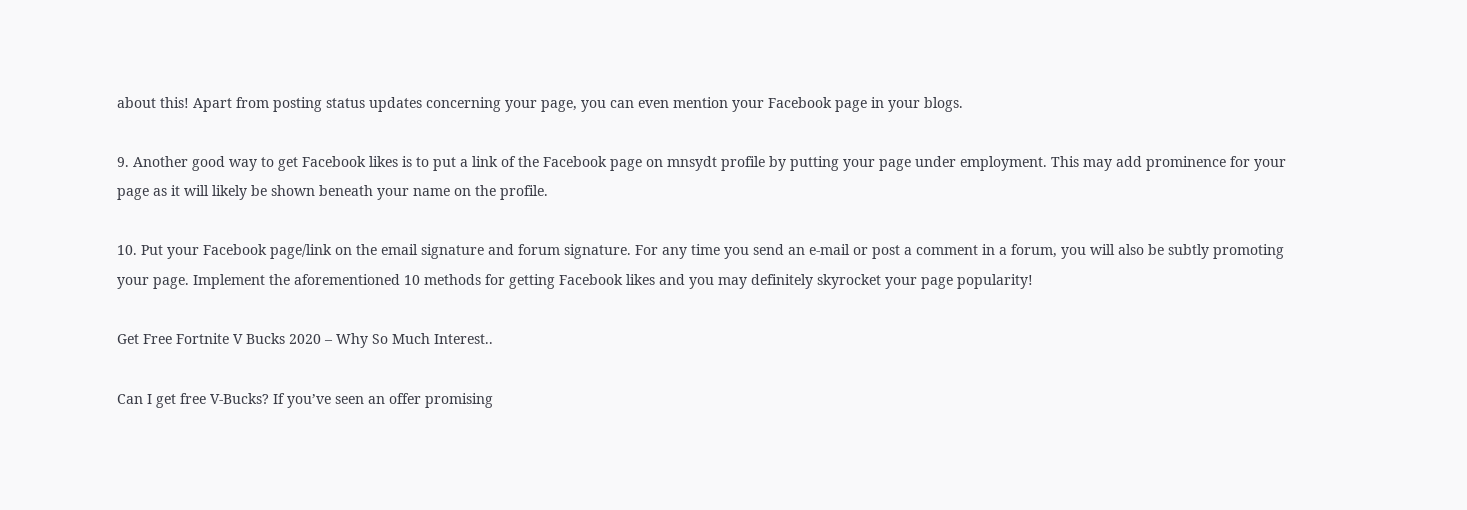about this! Apart from posting status updates concerning your page, you can even mention your Facebook page in your blogs.

9. Another good way to get Facebook likes is to put a link of the Facebook page on mnsydt profile by putting your page under employment. This may add prominence for your page as it will likely be shown beneath your name on the profile.

10. Put your Facebook page/link on the email signature and forum signature. For any time you send an e-mail or post a comment in a forum, you will also be subtly promoting your page. Implement the aforementioned 10 methods for getting Facebook likes and you may definitely skyrocket your page popularity!

Get Free Fortnite V Bucks 2020 – Why So Much Interest..

Can I get free V-Bucks? If you’ve seen an offer promising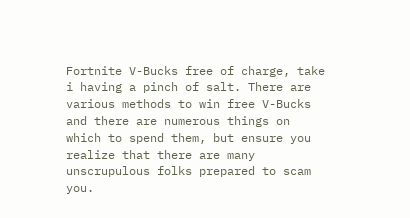Fortnite V-Bucks free of charge, take i having a pinch of salt. There are various methods to win free V-Bucks and there are numerous things on which to spend them, but ensure you realize that there are many unscrupulous folks prepared to scam you.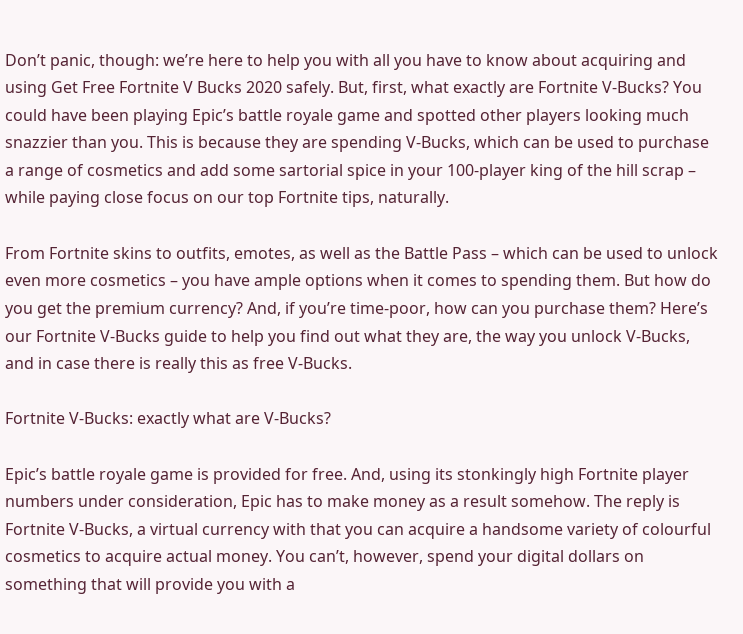Don’t panic, though: we’re here to help you with all you have to know about acquiring and using Get Free Fortnite V Bucks 2020 safely. But, first, what exactly are Fortnite V-Bucks? You could have been playing Epic’s battle royale game and spotted other players looking much snazzier than you. This is because they are spending V-Bucks, which can be used to purchase a range of cosmetics and add some sartorial spice in your 100-player king of the hill scrap – while paying close focus on our top Fortnite tips, naturally.

From Fortnite skins to outfits, emotes, as well as the Battle Pass – which can be used to unlock even more cosmetics – you have ample options when it comes to spending them. But how do you get the premium currency? And, if you’re time-poor, how can you purchase them? Here’s our Fortnite V-Bucks guide to help you find out what they are, the way you unlock V-Bucks, and in case there is really this as free V-Bucks.

Fortnite V-Bucks: exactly what are V-Bucks?

Epic’s battle royale game is provided for free. And, using its stonkingly high Fortnite player numbers under consideration, Epic has to make money as a result somehow. The reply is Fortnite V-Bucks, a virtual currency with that you can acquire a handsome variety of colourful cosmetics to acquire actual money. You can’t, however, spend your digital dollars on something that will provide you with a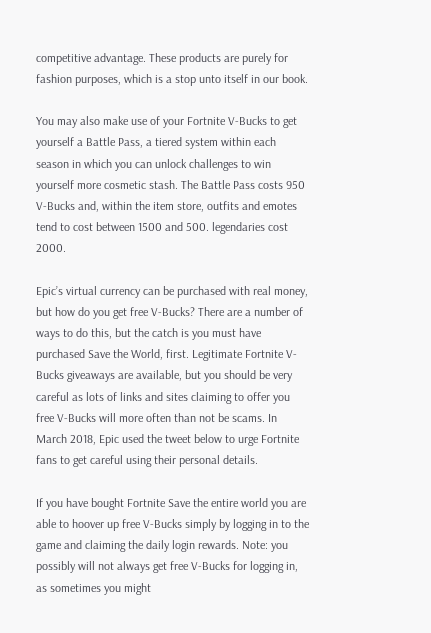competitive advantage. These products are purely for fashion purposes, which is a stop unto itself in our book.

You may also make use of your Fortnite V-Bucks to get yourself a Battle Pass, a tiered system within each season in which you can unlock challenges to win yourself more cosmetic stash. The Battle Pass costs 950 V-Bucks and, within the item store, outfits and emotes tend to cost between 1500 and 500. legendaries cost 2000.

Epic’s virtual currency can be purchased with real money, but how do you get free V-Bucks? There are a number of ways to do this, but the catch is you must have purchased Save the World, first. Legitimate Fortnite V-Bucks giveaways are available, but you should be very careful as lots of links and sites claiming to offer you free V-Bucks will more often than not be scams. In March 2018, Epic used the tweet below to urge Fortnite fans to get careful using their personal details.

If you have bought Fortnite Save the entire world you are able to hoover up free V-Bucks simply by logging in to the game and claiming the daily login rewards. Note: you possibly will not always get free V-Bucks for logging in, as sometimes you might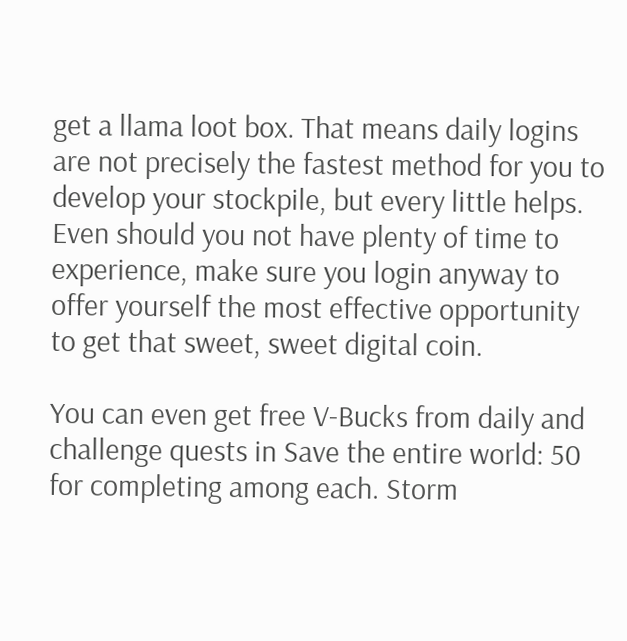get a llama loot box. That means daily logins are not precisely the fastest method for you to develop your stockpile, but every little helps. Even should you not have plenty of time to experience, make sure you login anyway to offer yourself the most effective opportunity to get that sweet, sweet digital coin.

You can even get free V-Bucks from daily and challenge quests in Save the entire world: 50 for completing among each. Storm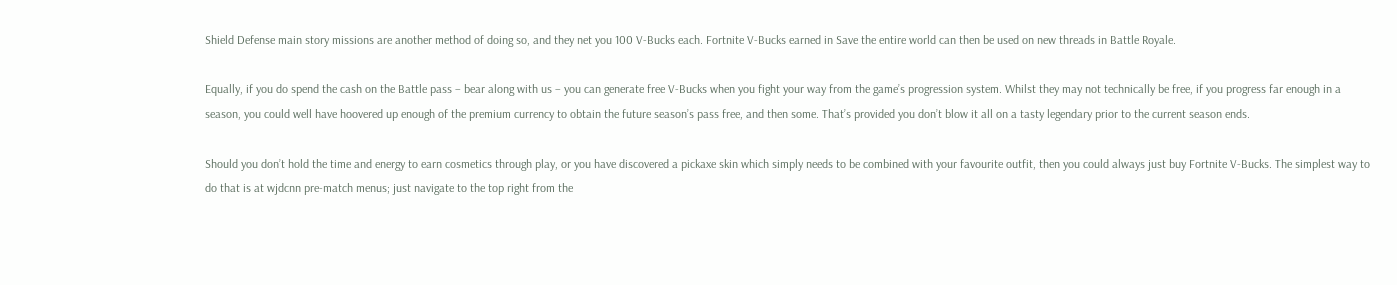Shield Defense main story missions are another method of doing so, and they net you 100 V-Bucks each. Fortnite V-Bucks earned in Save the entire world can then be used on new threads in Battle Royale.

Equally, if you do spend the cash on the Battle pass – bear along with us – you can generate free V-Bucks when you fight your way from the game’s progression system. Whilst they may not technically be free, if you progress far enough in a season, you could well have hoovered up enough of the premium currency to obtain the future season’s pass free, and then some. That’s provided you don’t blow it all on a tasty legendary prior to the current season ends.

Should you don’t hold the time and energy to earn cosmetics through play, or you have discovered a pickaxe skin which simply needs to be combined with your favourite outfit, then you could always just buy Fortnite V-Bucks. The simplest way to do that is at wjdcnn pre-match menus; just navigate to the top right from the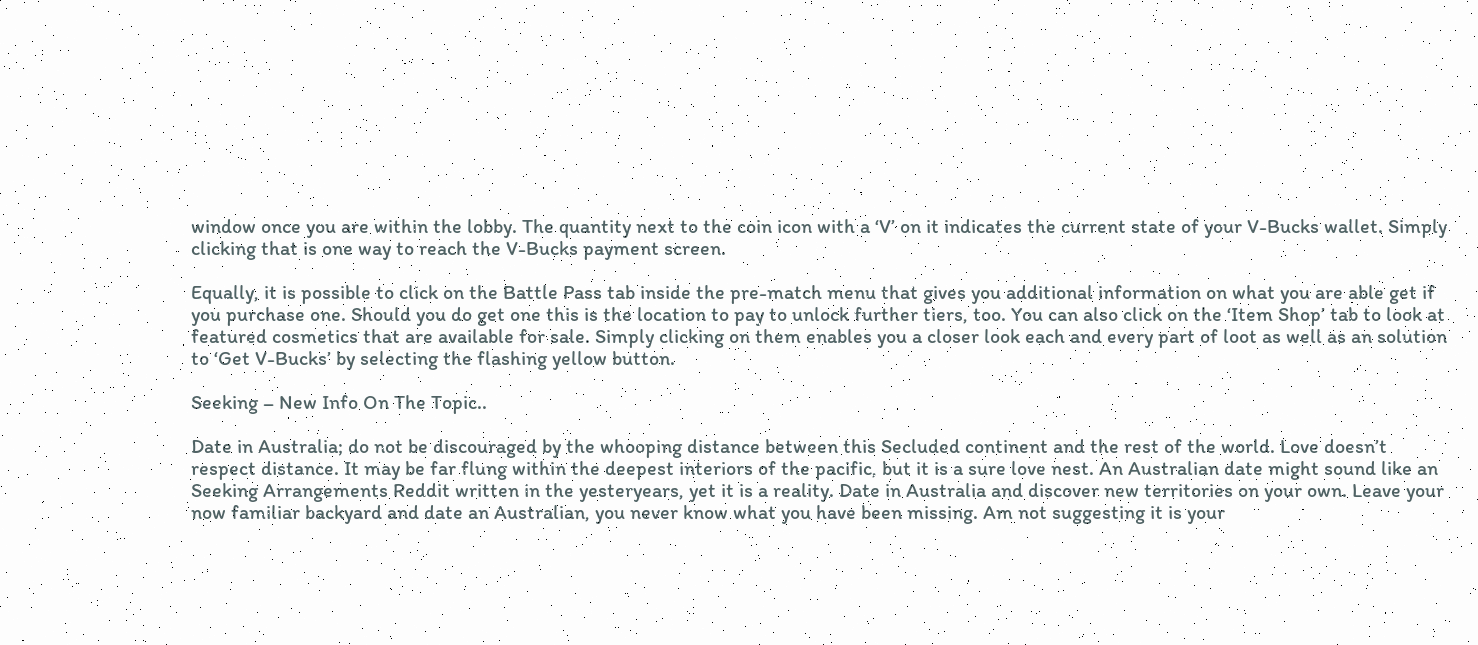window once you are within the lobby. The quantity next to the coin icon with a ‘V’ on it indicates the current state of your V-Bucks wallet. Simply clicking that is one way to reach the V-Bucks payment screen.

Equally, it is possible to click on the Battle Pass tab inside the pre-match menu that gives you additional information on what you are able get if you purchase one. Should you do get one this is the location to pay to unlock further tiers, too. You can also click on the ‘Item Shop’ tab to look at featured cosmetics that are available for sale. Simply clicking on them enables you a closer look each and every part of loot as well as an solution to ‘Get V-Bucks’ by selecting the flashing yellow button.

Seeking – New Info On The Topic..

Date in Australia; do not be discouraged by the whooping distance between this Secluded continent and the rest of the world. Love doesn’t respect distance. It may be far flung within the deepest interiors of the pacific, but it is a sure love nest. An Australian date might sound like an Seeking Arrangements Reddit written in the yesteryears, yet it is a reality. Date in Australia and discover new territories on your own. Leave your now familiar backyard and date an Australian, you never know what you have been missing. Am not suggesting it is your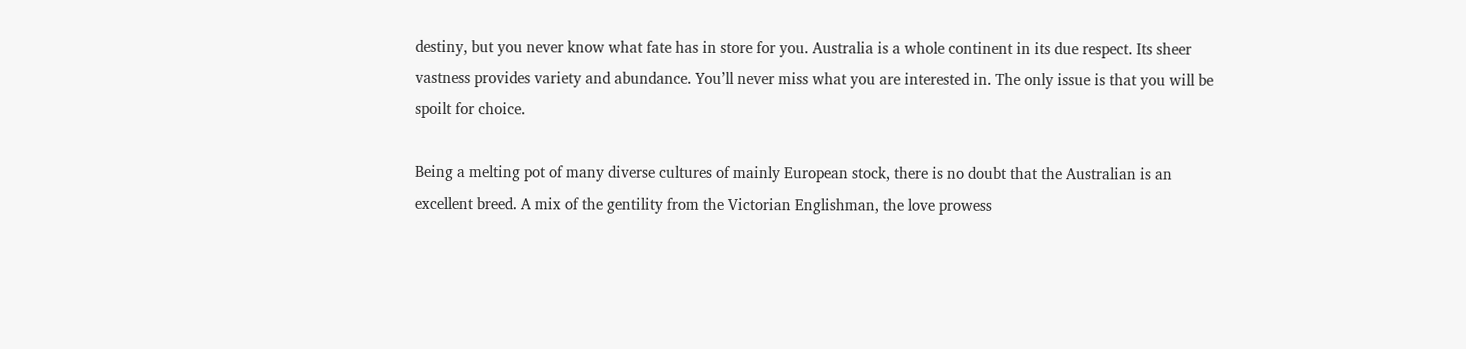destiny, but you never know what fate has in store for you. Australia is a whole continent in its due respect. Its sheer vastness provides variety and abundance. You’ll never miss what you are interested in. The only issue is that you will be spoilt for choice.

Being a melting pot of many diverse cultures of mainly European stock, there is no doubt that the Australian is an excellent breed. A mix of the gentility from the Victorian Englishman, the love prowess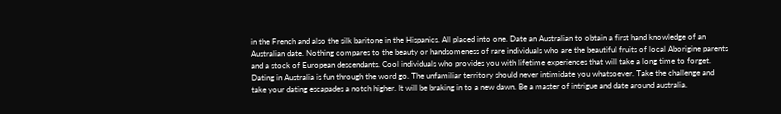in the French and also the silk baritone in the Hispanics. All placed into one. Date an Australian to obtain a first hand knowledge of an Australian date. Nothing compares to the beauty or handsomeness of rare individuals who are the beautiful fruits of local Aborigine parents and a stock of European descendants. Cool individuals who provides you with lifetime experiences that will take a long time to forget. Dating in Australia is fun through the word go. The unfamiliar territory should never intimidate you whatsoever. Take the challenge and take your dating escapades a notch higher. It will be braking in to a new dawn. Be a master of intrigue and date around australia.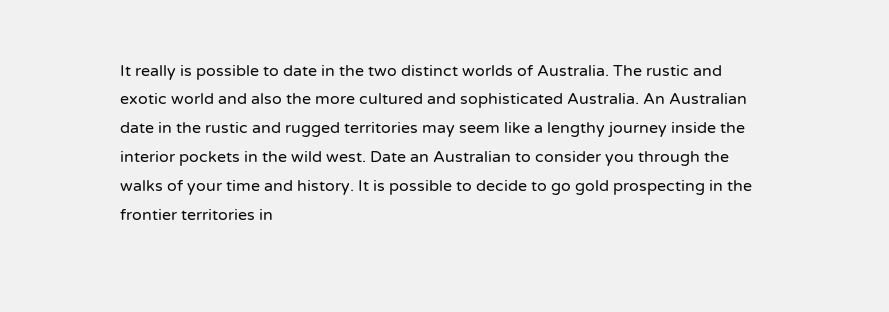It really is possible to date in the two distinct worlds of Australia. The rustic and exotic world and also the more cultured and sophisticated Australia. An Australian date in the rustic and rugged territories may seem like a lengthy journey inside the interior pockets in the wild west. Date an Australian to consider you through the walks of your time and history. It is possible to decide to go gold prospecting in the frontier territories in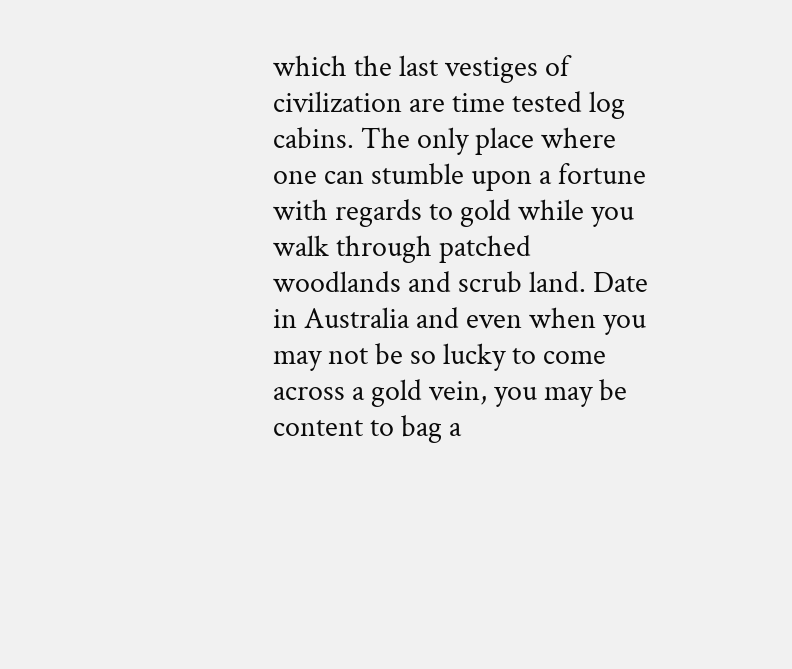which the last vestiges of civilization are time tested log cabins. The only place where one can stumble upon a fortune with regards to gold while you walk through patched woodlands and scrub land. Date in Australia and even when you may not be so lucky to come across a gold vein, you may be content to bag a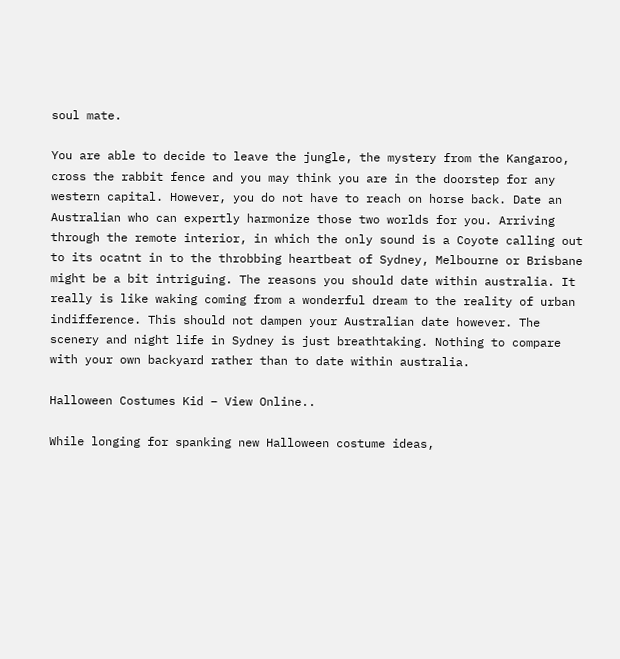soul mate.

You are able to decide to leave the jungle, the mystery from the Kangaroo, cross the rabbit fence and you may think you are in the doorstep for any western capital. However, you do not have to reach on horse back. Date an Australian who can expertly harmonize those two worlds for you. Arriving through the remote interior, in which the only sound is a Coyote calling out to its ocatnt in to the throbbing heartbeat of Sydney, Melbourne or Brisbane might be a bit intriguing. The reasons you should date within australia. It really is like waking coming from a wonderful dream to the reality of urban indifference. This should not dampen your Australian date however. The scenery and night life in Sydney is just breathtaking. Nothing to compare with your own backyard rather than to date within australia.

Halloween Costumes Kid – View Online..

While longing for spanking new Halloween costume ideas,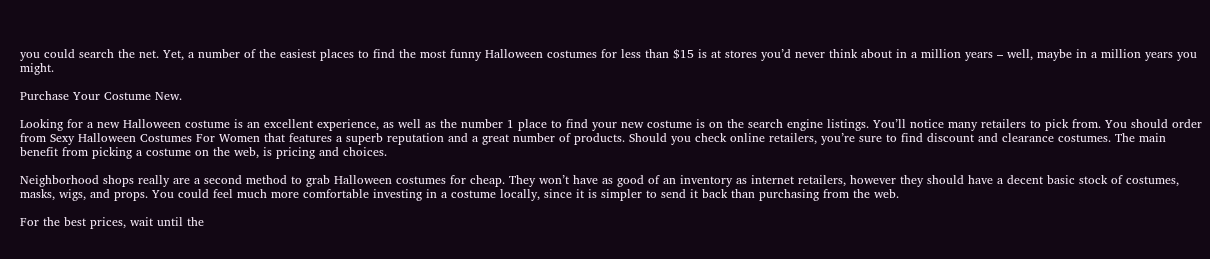you could search the net. Yet, a number of the easiest places to find the most funny Halloween costumes for less than $15 is at stores you’d never think about in a million years – well, maybe in a million years you might.

Purchase Your Costume New.

Looking for a new Halloween costume is an excellent experience, as well as the number 1 place to find your new costume is on the search engine listings. You’ll notice many retailers to pick from. You should order from Sexy Halloween Costumes For Women that features a superb reputation and a great number of products. Should you check online retailers, you’re sure to find discount and clearance costumes. The main benefit from picking a costume on the web, is pricing and choices.

Neighborhood shops really are a second method to grab Halloween costumes for cheap. They won’t have as good of an inventory as internet retailers, however they should have a decent basic stock of costumes, masks, wigs, and props. You could feel much more comfortable investing in a costume locally, since it is simpler to send it back than purchasing from the web.

For the best prices, wait until the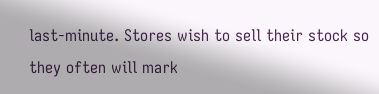last-minute. Stores wish to sell their stock so they often will mark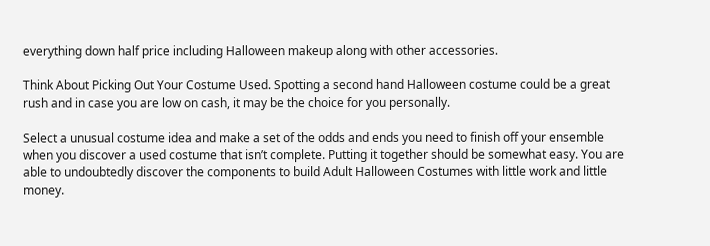everything down half price including Halloween makeup along with other accessories.

Think About Picking Out Your Costume Used. Spotting a second hand Halloween costume could be a great rush and in case you are low on cash, it may be the choice for you personally.

Select a unusual costume idea and make a set of the odds and ends you need to finish off your ensemble when you discover a used costume that isn’t complete. Putting it together should be somewhat easy. You are able to undoubtedly discover the components to build Adult Halloween Costumes with little work and little money.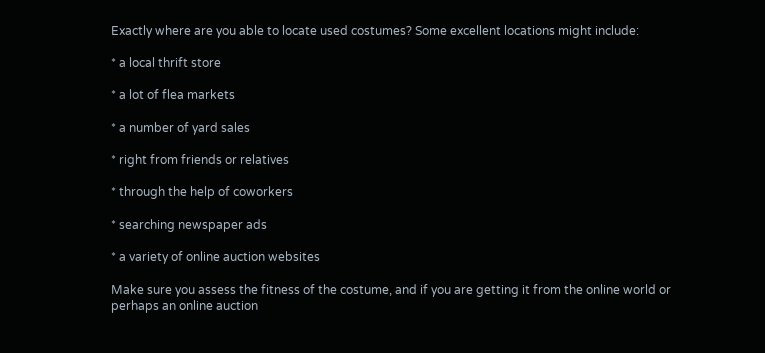Exactly where are you able to locate used costumes? Some excellent locations might include:

* a local thrift store

* a lot of flea markets

* a number of yard sales

* right from friends or relatives

* through the help of coworkers

* searching newspaper ads

* a variety of online auction websites

Make sure you assess the fitness of the costume, and if you are getting it from the online world or perhaps an online auction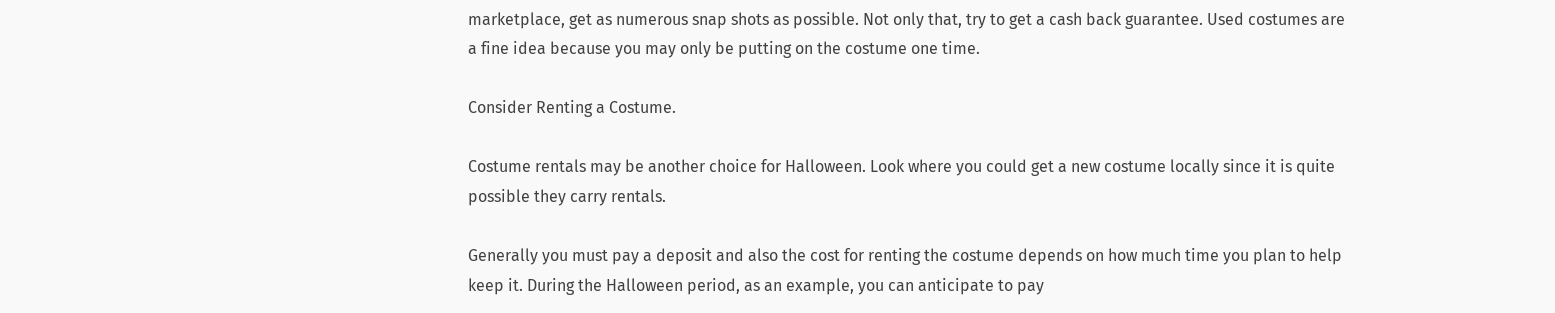marketplace, get as numerous snap shots as possible. Not only that, try to get a cash back guarantee. Used costumes are a fine idea because you may only be putting on the costume one time.

Consider Renting a Costume.

Costume rentals may be another choice for Halloween. Look where you could get a new costume locally since it is quite possible they carry rentals.

Generally you must pay a deposit and also the cost for renting the costume depends on how much time you plan to help keep it. During the Halloween period, as an example, you can anticipate to pay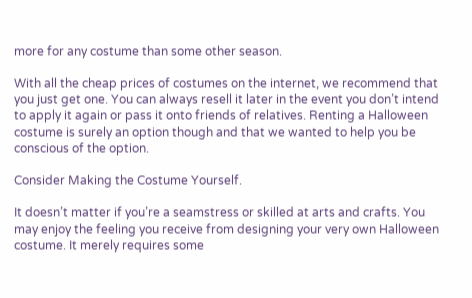more for any costume than some other season.

With all the cheap prices of costumes on the internet, we recommend that you just get one. You can always resell it later in the event you don’t intend to apply it again or pass it onto friends of relatives. Renting a Halloween costume is surely an option though and that we wanted to help you be conscious of the option.

Consider Making the Costume Yourself.

It doesn’t matter if you’re a seamstress or skilled at arts and crafts. You may enjoy the feeling you receive from designing your very own Halloween costume. It merely requires some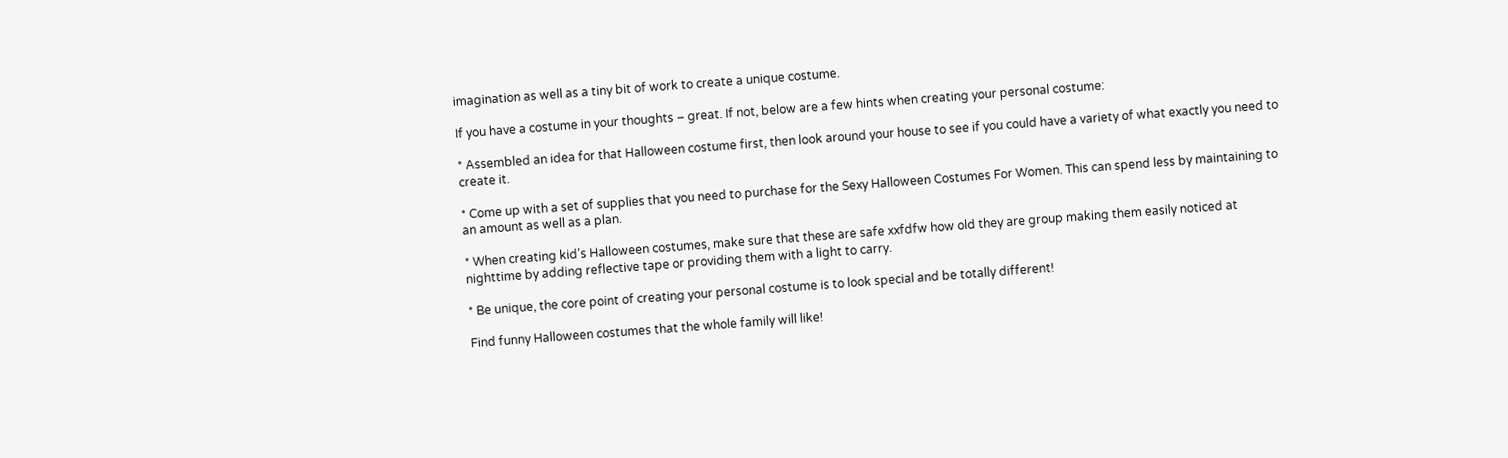imagination as well as a tiny bit of work to create a unique costume.

If you have a costume in your thoughts – great. If not, below are a few hints when creating your personal costume:

* Assembled an idea for that Halloween costume first, then look around your house to see if you could have a variety of what exactly you need to create it.

* Come up with a set of supplies that you need to purchase for the Sexy Halloween Costumes For Women. This can spend less by maintaining to an amount as well as a plan.

* When creating kid’s Halloween costumes, make sure that these are safe xxfdfw how old they are group making them easily noticed at nighttime by adding reflective tape or providing them with a light to carry.

* Be unique, the core point of creating your personal costume is to look special and be totally different!

Find funny Halloween costumes that the whole family will like!